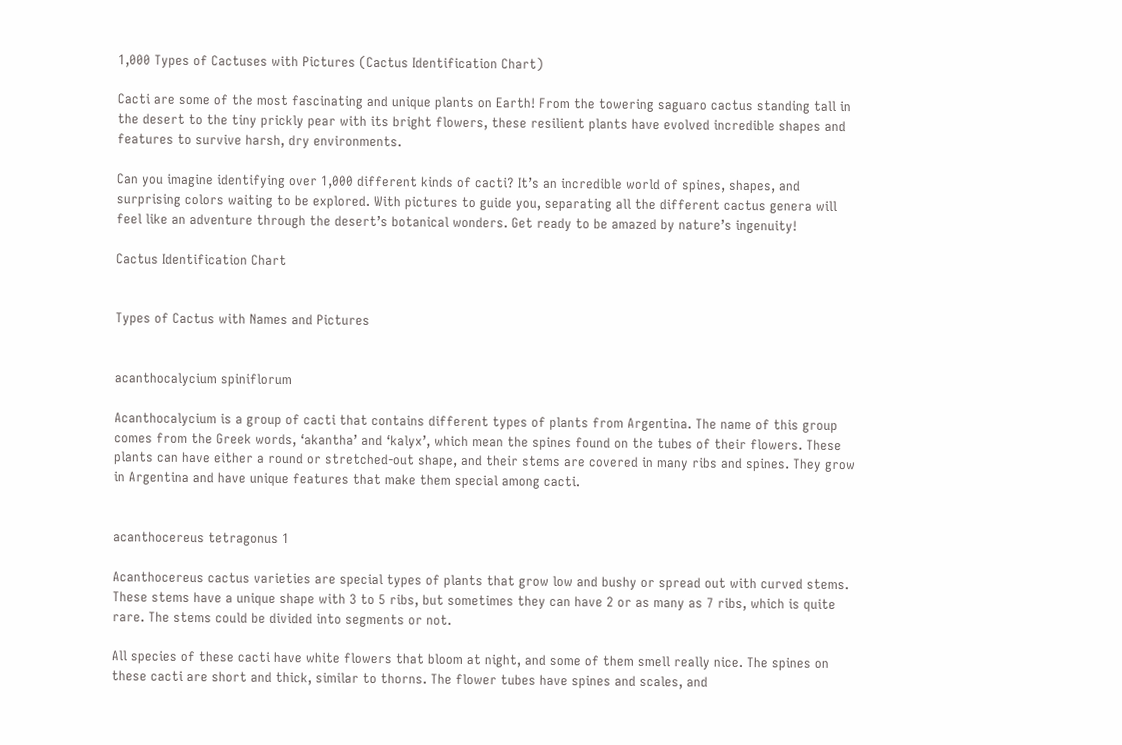1,000 Types of Cactuses with Pictures (Cactus Identification Chart)

Cacti are some of the most fascinating and unique plants on Earth! From the towering saguaro cactus standing tall in the desert to the tiny prickly pear with its bright flowers, these resilient plants have evolved incredible shapes and features to survive harsh, dry environments.

Can you imagine identifying over 1,000 different kinds of cacti? It’s an incredible world of spines, shapes, and surprising colors waiting to be explored. With pictures to guide you, separating all the different cactus genera will feel like an adventure through the desert’s botanical wonders. Get ready to be amazed by nature’s ingenuity!

Cactus Identification Chart


Types of Cactus with Names and Pictures


acanthocalycium spiniflorum

Acanthocalycium is a group of cacti that contains different types of plants from Argentina. The name of this group comes from the Greek words, ‘akantha’ and ‘kalyx’, which mean the spines found on the tubes of their flowers. These plants can have either a round or stretched-out shape, and their stems are covered in many ribs and spines. They grow in Argentina and have unique features that make them special among cacti.


acanthocereus tetragonus 1

Acanthocereus cactus varieties are special types of plants that grow low and bushy or spread out with curved stems. These stems have a unique shape with 3 to 5 ribs, but sometimes they can have 2 or as many as 7 ribs, which is quite rare. The stems could be divided into segments or not.

All species of these cacti have white flowers that bloom at night, and some of them smell really nice. The spines on these cacti are short and thick, similar to thorns. The flower tubes have spines and scales, and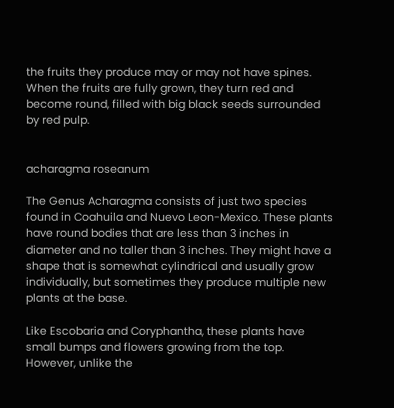the fruits they produce may or may not have spines. When the fruits are fully grown, they turn red and become round, filled with big black seeds surrounded by red pulp.


acharagma roseanum

The Genus Acharagma consists of just two species found in Coahuila and Nuevo Leon-Mexico. These plants have round bodies that are less than 3 inches in diameter and no taller than 3 inches. They might have a shape that is somewhat cylindrical and usually grow individually, but sometimes they produce multiple new plants at the base.

Like Escobaria and Coryphantha, these plants have small bumps and flowers growing from the top. However, unlike the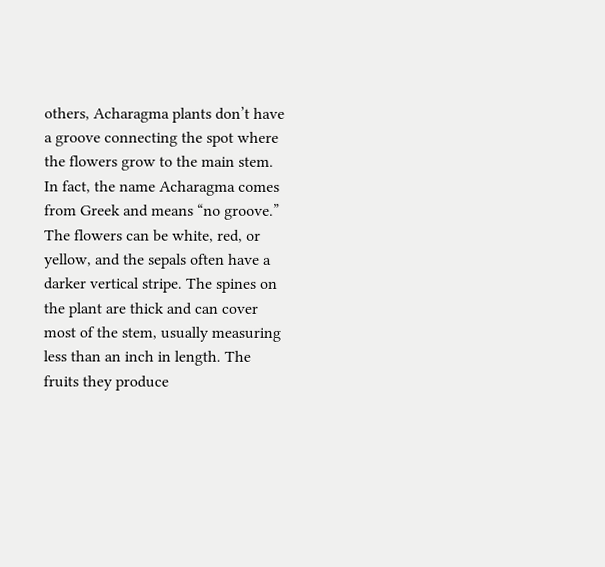others, Acharagma plants don’t have a groove connecting the spot where the flowers grow to the main stem. In fact, the name Acharagma comes from Greek and means “no groove.” The flowers can be white, red, or yellow, and the sepals often have a darker vertical stripe. The spines on the plant are thick and can cover most of the stem, usually measuring less than an inch in length. The fruits they produce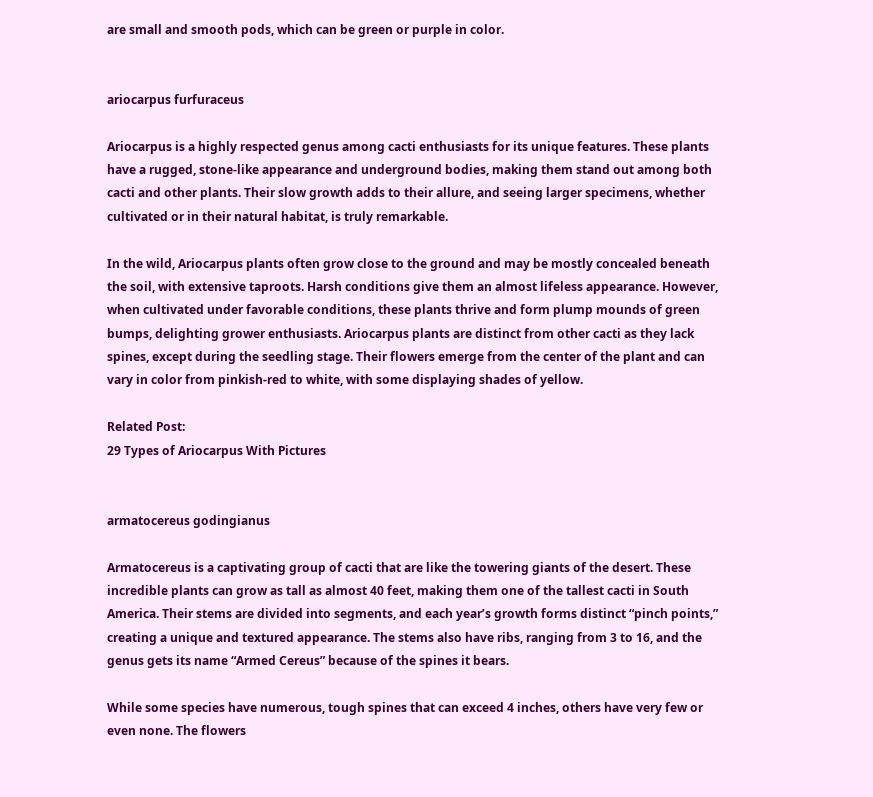are small and smooth pods, which can be green or purple in color.


ariocarpus furfuraceus

Ariocarpus is a highly respected genus among cacti enthusiasts for its unique features. These plants have a rugged, stone-like appearance and underground bodies, making them stand out among both cacti and other plants. Their slow growth adds to their allure, and seeing larger specimens, whether cultivated or in their natural habitat, is truly remarkable.

In the wild, Ariocarpus plants often grow close to the ground and may be mostly concealed beneath the soil, with extensive taproots. Harsh conditions give them an almost lifeless appearance. However, when cultivated under favorable conditions, these plants thrive and form plump mounds of green bumps, delighting grower enthusiasts. Ariocarpus plants are distinct from other cacti as they lack spines, except during the seedling stage. Their flowers emerge from the center of the plant and can vary in color from pinkish-red to white, with some displaying shades of yellow.

Related Post:
29 Types of Ariocarpus With Pictures


armatocereus godingianus

Armatocereus is a captivating group of cacti that are like the towering giants of the desert. These incredible plants can grow as tall as almost 40 feet, making them one of the tallest cacti in South America. Their stems are divided into segments, and each year’s growth forms distinct “pinch points,” creating a unique and textured appearance. The stems also have ribs, ranging from 3 to 16, and the genus gets its name “Armed Cereus” because of the spines it bears.

While some species have numerous, tough spines that can exceed 4 inches, others have very few or even none. The flowers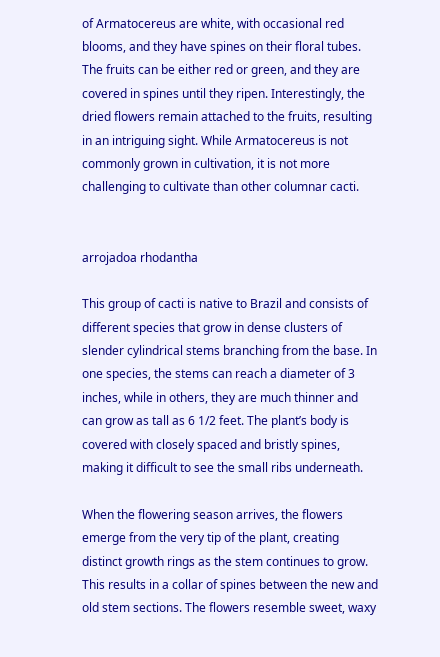of Armatocereus are white, with occasional red blooms, and they have spines on their floral tubes. The fruits can be either red or green, and they are covered in spines until they ripen. Interestingly, the dried flowers remain attached to the fruits, resulting in an intriguing sight. While Armatocereus is not commonly grown in cultivation, it is not more challenging to cultivate than other columnar cacti.


arrojadoa rhodantha

This group of cacti is native to Brazil and consists of different species that grow in dense clusters of slender cylindrical stems branching from the base. In one species, the stems can reach a diameter of 3 inches, while in others, they are much thinner and can grow as tall as 6 1/2 feet. The plant’s body is covered with closely spaced and bristly spines, making it difficult to see the small ribs underneath.

When the flowering season arrives, the flowers emerge from the very tip of the plant, creating distinct growth rings as the stem continues to grow. This results in a collar of spines between the new and old stem sections. The flowers resemble sweet, waxy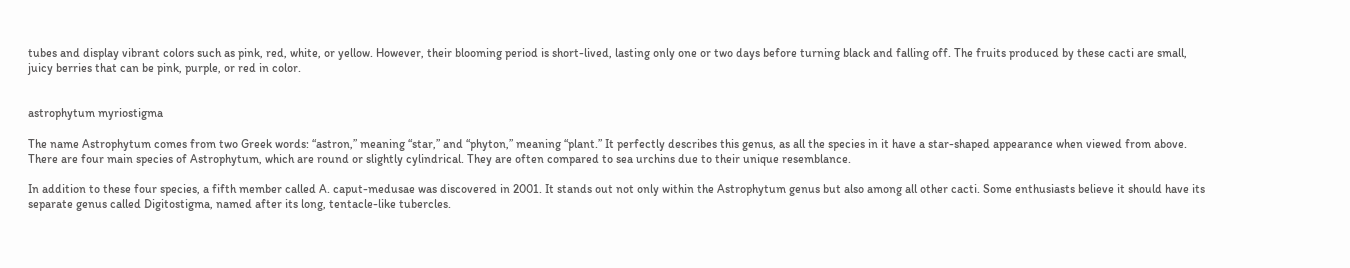tubes and display vibrant colors such as pink, red, white, or yellow. However, their blooming period is short-lived, lasting only one or two days before turning black and falling off. The fruits produced by these cacti are small, juicy berries that can be pink, purple, or red in color.


astrophytum myriostigma

The name Astrophytum comes from two Greek words: “astron,” meaning “star,” and “phyton,” meaning “plant.” It perfectly describes this genus, as all the species in it have a star-shaped appearance when viewed from above. There are four main species of Astrophytum, which are round or slightly cylindrical. They are often compared to sea urchins due to their unique resemblance.

In addition to these four species, a fifth member called A. caput-medusae was discovered in 2001. It stands out not only within the Astrophytum genus but also among all other cacti. Some enthusiasts believe it should have its separate genus called Digitostigma, named after its long, tentacle-like tubercles.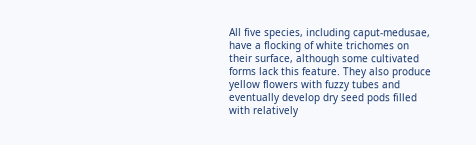All five species, including caput-medusae, have a flocking of white trichomes on their surface, although some cultivated forms lack this feature. They also produce yellow flowers with fuzzy tubes and eventually develop dry seed pods filled with relatively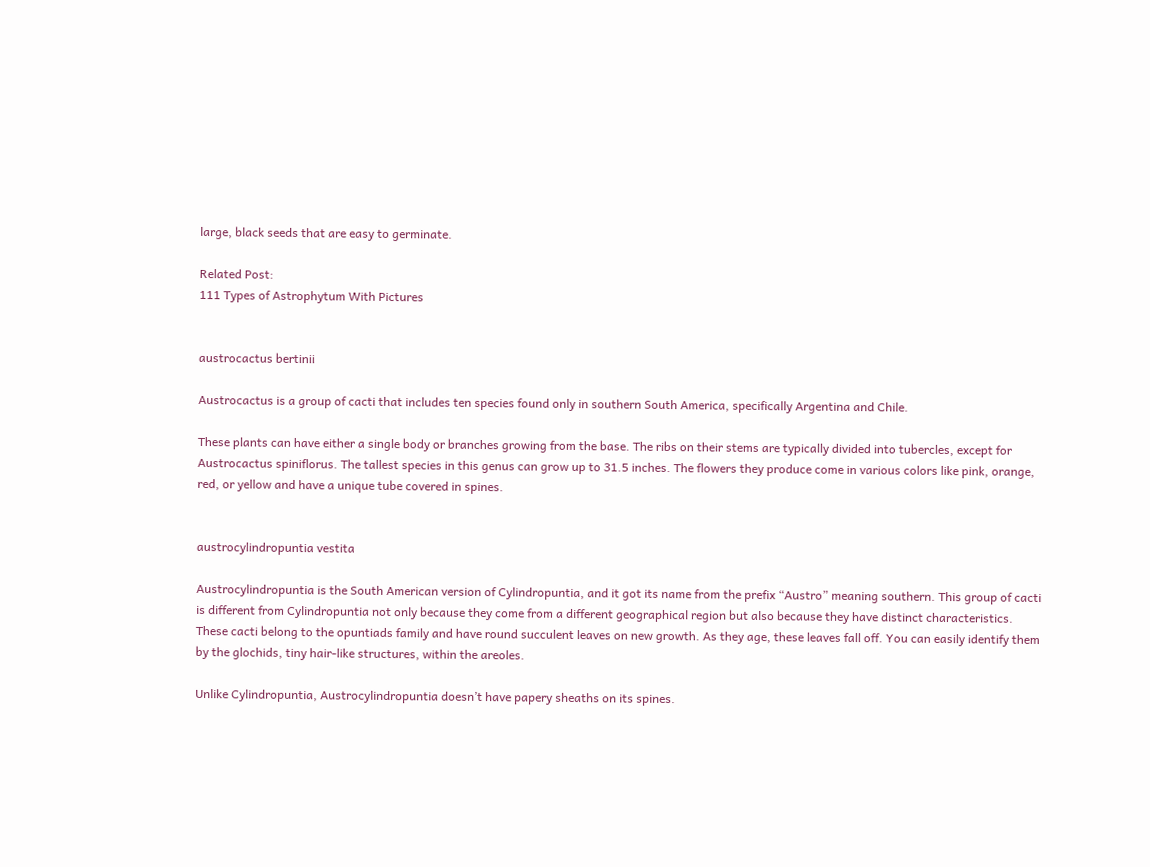large, black seeds that are easy to germinate.

Related Post:
111 Types of Astrophytum With Pictures


austrocactus bertinii

Austrocactus is a group of cacti that includes ten species found only in southern South America, specifically Argentina and Chile.

These plants can have either a single body or branches growing from the base. The ribs on their stems are typically divided into tubercles, except for Austrocactus spiniflorus. The tallest species in this genus can grow up to 31.5 inches. The flowers they produce come in various colors like pink, orange, red, or yellow and have a unique tube covered in spines.


austrocylindropuntia vestita

Austrocylindropuntia is the South American version of Cylindropuntia, and it got its name from the prefix “Austro” meaning southern. This group of cacti is different from Cylindropuntia not only because they come from a different geographical region but also because they have distinct characteristics. These cacti belong to the opuntiads family and have round succulent leaves on new growth. As they age, these leaves fall off. You can easily identify them by the glochids, tiny hair-like structures, within the areoles.

Unlike Cylindropuntia, Austrocylindropuntia doesn’t have papery sheaths on its spines.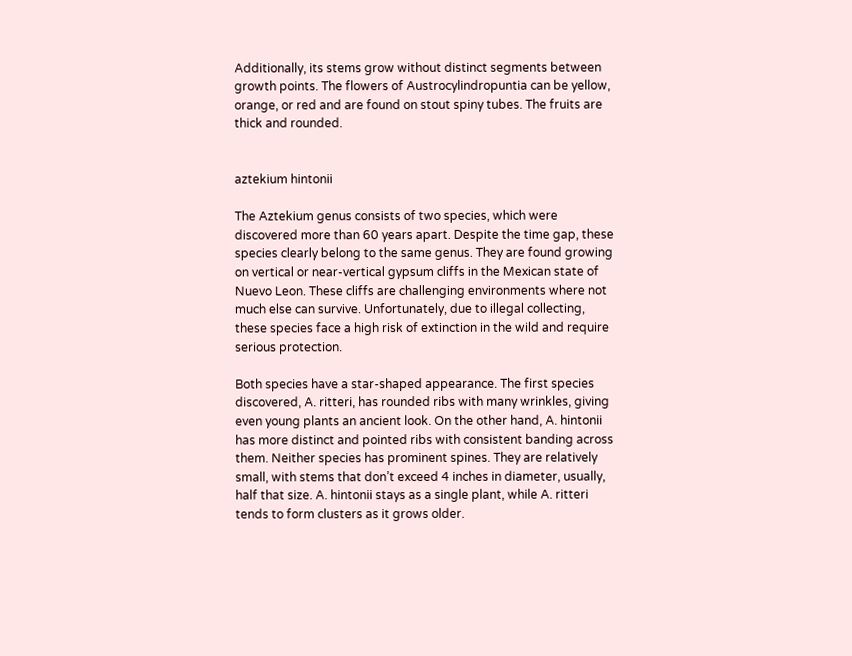Additionally, its stems grow without distinct segments between growth points. The flowers of Austrocylindropuntia can be yellow, orange, or red and are found on stout spiny tubes. The fruits are thick and rounded.


aztekium hintonii

The Aztekium genus consists of two species, which were discovered more than 60 years apart. Despite the time gap, these species clearly belong to the same genus. They are found growing on vertical or near-vertical gypsum cliffs in the Mexican state of Nuevo Leon. These cliffs are challenging environments where not much else can survive. Unfortunately, due to illegal collecting, these species face a high risk of extinction in the wild and require serious protection.

Both species have a star-shaped appearance. The first species discovered, A. ritteri, has rounded ribs with many wrinkles, giving even young plants an ancient look. On the other hand, A. hintonii has more distinct and pointed ribs with consistent banding across them. Neither species has prominent spines. They are relatively small, with stems that don’t exceed 4 inches in diameter, usually, half that size. A. hintonii stays as a single plant, while A. ritteri tends to form clusters as it grows older.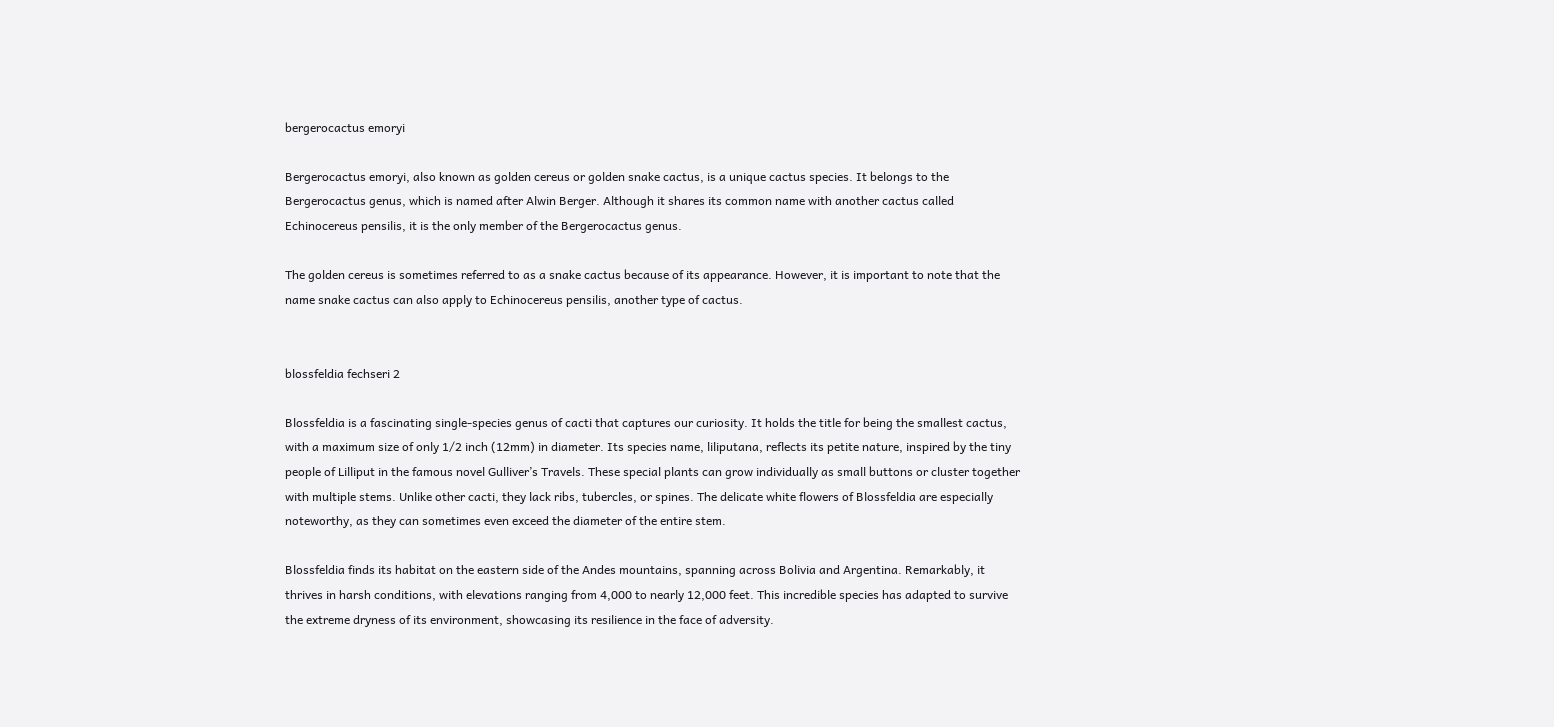bergerocactus emoryi

Bergerocactus emoryi, also known as golden cereus or golden snake cactus, is a unique cactus species. It belongs to the Bergerocactus genus, which is named after Alwin Berger. Although it shares its common name with another cactus called Echinocereus pensilis, it is the only member of the Bergerocactus genus.

The golden cereus is sometimes referred to as a snake cactus because of its appearance. However, it is important to note that the name snake cactus can also apply to Echinocereus pensilis, another type of cactus.


blossfeldia fechseri 2

Blossfeldia is a fascinating single-species genus of cacti that captures our curiosity. It holds the title for being the smallest cactus, with a maximum size of only 1/2 inch (12mm) in diameter. Its species name, liliputana, reflects its petite nature, inspired by the tiny people of Lilliput in the famous novel Gulliver’s Travels. These special plants can grow individually as small buttons or cluster together with multiple stems. Unlike other cacti, they lack ribs, tubercles, or spines. The delicate white flowers of Blossfeldia are especially noteworthy, as they can sometimes even exceed the diameter of the entire stem.

Blossfeldia finds its habitat on the eastern side of the Andes mountains, spanning across Bolivia and Argentina. Remarkably, it thrives in harsh conditions, with elevations ranging from 4,000 to nearly 12,000 feet. This incredible species has adapted to survive the extreme dryness of its environment, showcasing its resilience in the face of adversity.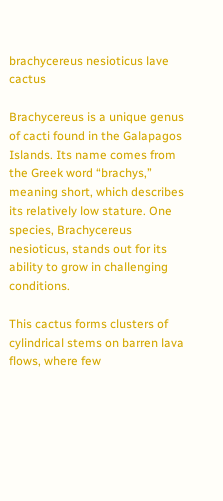brachycereus nesioticus lave cactus

Brachycereus is a unique genus of cacti found in the Galapagos Islands. Its name comes from the Greek word “brachys,” meaning short, which describes its relatively low stature. One species, Brachycereus nesioticus, stands out for its ability to grow in challenging conditions.

This cactus forms clusters of cylindrical stems on barren lava flows, where few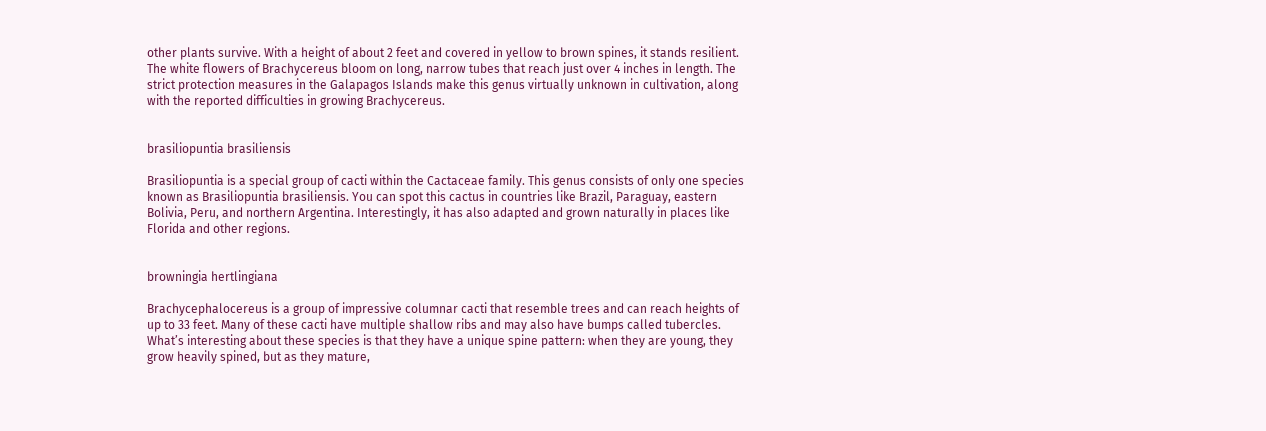other plants survive. With a height of about 2 feet and covered in yellow to brown spines, it stands resilient. The white flowers of Brachycereus bloom on long, narrow tubes that reach just over 4 inches in length. The strict protection measures in the Galapagos Islands make this genus virtually unknown in cultivation, along with the reported difficulties in growing Brachycereus.


brasiliopuntia brasiliensis

Brasiliopuntia is a special group of cacti within the Cactaceae family. This genus consists of only one species known as Brasiliopuntia brasiliensis. You can spot this cactus in countries like Brazil, Paraguay, eastern Bolivia, Peru, and northern Argentina. Interestingly, it has also adapted and grown naturally in places like Florida and other regions.


browningia hertlingiana

Brachycephalocereus is a group of impressive columnar cacti that resemble trees and can reach heights of up to 33 feet. Many of these cacti have multiple shallow ribs and may also have bumps called tubercles. What’s interesting about these species is that they have a unique spine pattern: when they are young, they grow heavily spined, but as they mature,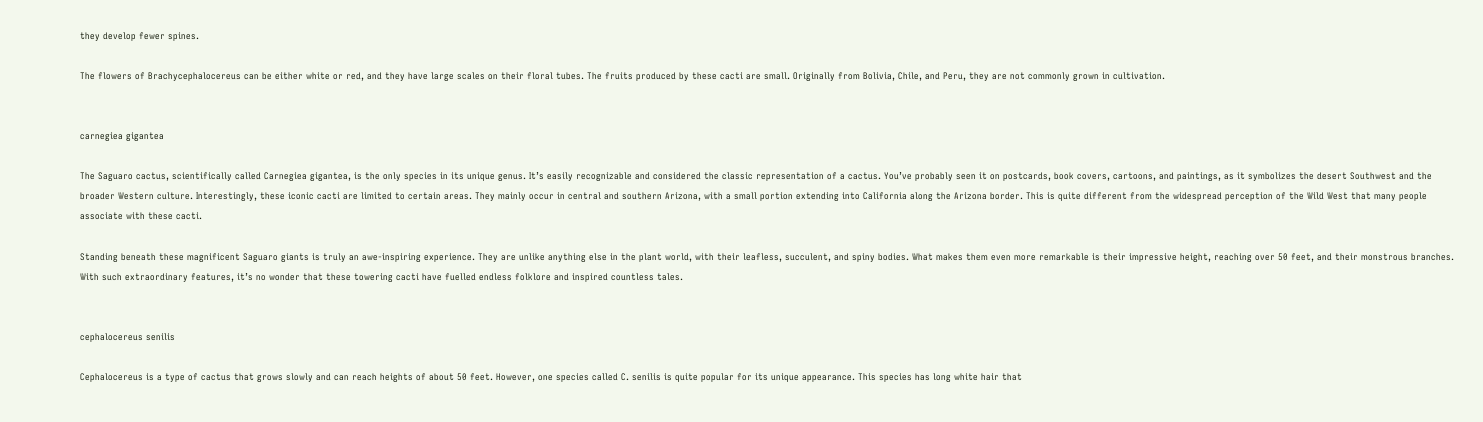they develop fewer spines.

The flowers of Brachycephalocereus can be either white or red, and they have large scales on their floral tubes. The fruits produced by these cacti are small. Originally from Bolivia, Chile, and Peru, they are not commonly grown in cultivation.


carnegiea gigantea

The Saguaro cactus, scientifically called Carnegiea gigantea, is the only species in its unique genus. It’s easily recognizable and considered the classic representation of a cactus. You’ve probably seen it on postcards, book covers, cartoons, and paintings, as it symbolizes the desert Southwest and the broader Western culture. Interestingly, these iconic cacti are limited to certain areas. They mainly occur in central and southern Arizona, with a small portion extending into California along the Arizona border. This is quite different from the widespread perception of the Wild West that many people associate with these cacti.

Standing beneath these magnificent Saguaro giants is truly an awe-inspiring experience. They are unlike anything else in the plant world, with their leafless, succulent, and spiny bodies. What makes them even more remarkable is their impressive height, reaching over 50 feet, and their monstrous branches. With such extraordinary features, it’s no wonder that these towering cacti have fuelled endless folklore and inspired countless tales.


cephalocereus senilis

Cephalocereus is a type of cactus that grows slowly and can reach heights of about 50 feet. However, one species called C. senilis is quite popular for its unique appearance. This species has long white hair that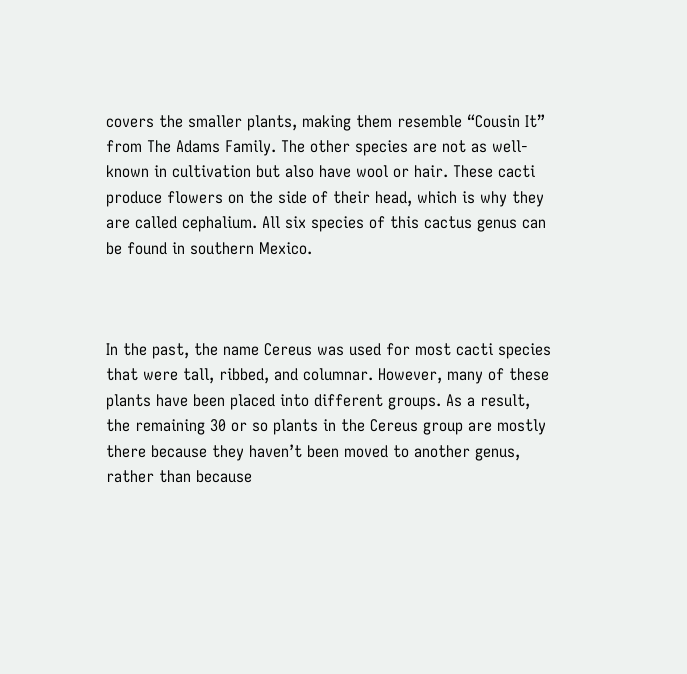covers the smaller plants, making them resemble “Cousin It” from The Adams Family. The other species are not as well-known in cultivation but also have wool or hair. These cacti produce flowers on the side of their head, which is why they are called cephalium. All six species of this cactus genus can be found in southern Mexico.



In the past, the name Cereus was used for most cacti species that were tall, ribbed, and columnar. However, many of these plants have been placed into different groups. As a result, the remaining 30 or so plants in the Cereus group are mostly there because they haven’t been moved to another genus, rather than because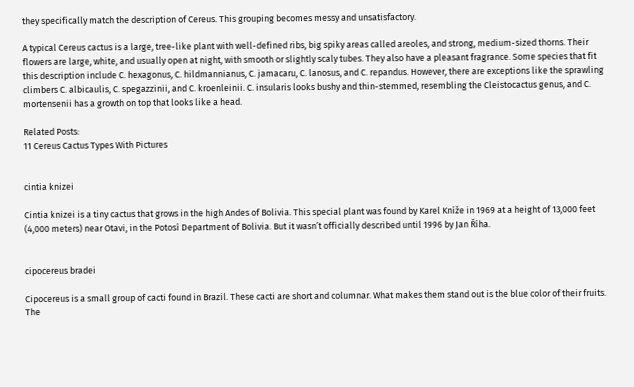they specifically match the description of Cereus. This grouping becomes messy and unsatisfactory.

A typical Cereus cactus is a large, tree-like plant with well-defined ribs, big spiky areas called areoles, and strong, medium-sized thorns. Their flowers are large, white, and usually open at night, with smooth or slightly scaly tubes. They also have a pleasant fragrance. Some species that fit this description include C. hexagonus, C. hildmannianus, C. jamacaru, C. lanosus, and C. repandus. However, there are exceptions like the sprawling climbers C. albicaulis, C. spegazzinii, and C. kroenleinii. C. insularis looks bushy and thin-stemmed, resembling the Cleistocactus genus, and C. mortensenii has a growth on top that looks like a head.

Related Posts:
11 Cereus Cactus Types With Pictures


cintia knizei

Cintia knizei is a tiny cactus that grows in the high Andes of Bolivia. This special plant was found by Karel Kníže in 1969 at a height of 13,000 feet (4,000 meters) near Otavi, in the Potosí Department of Bolivia. But it wasn’t officially described until 1996 by Jan Říha.


cipocereus bradei

Cipocereus is a small group of cacti found in Brazil. These cacti are short and columnar. What makes them stand out is the blue color of their fruits. The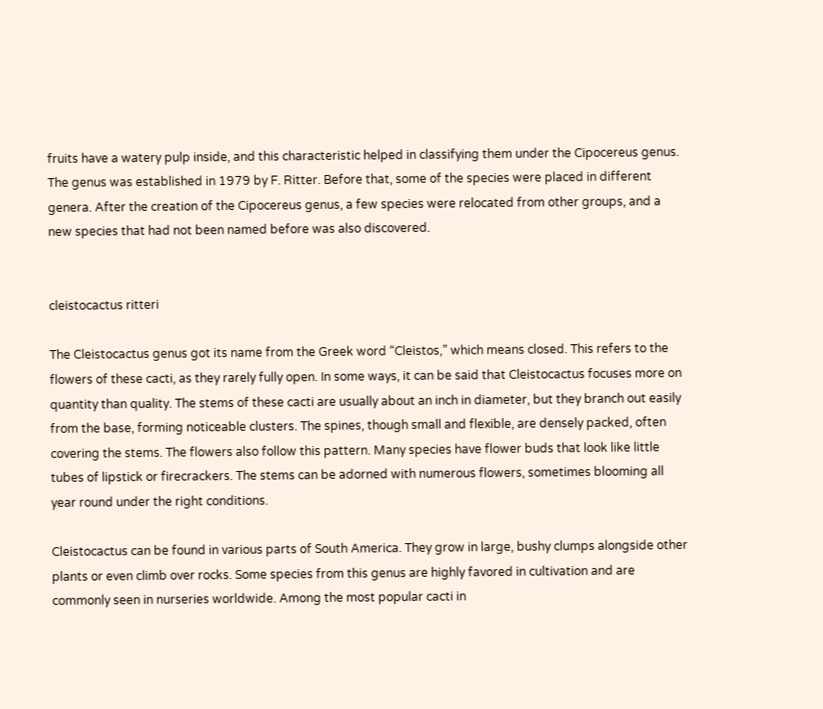fruits have a watery pulp inside, and this characteristic helped in classifying them under the Cipocereus genus. The genus was established in 1979 by F. Ritter. Before that, some of the species were placed in different genera. After the creation of the Cipocereus genus, a few species were relocated from other groups, and a new species that had not been named before was also discovered.


cleistocactus ritteri

The Cleistocactus genus got its name from the Greek word “Cleistos,” which means closed. This refers to the flowers of these cacti, as they rarely fully open. In some ways, it can be said that Cleistocactus focuses more on quantity than quality. The stems of these cacti are usually about an inch in diameter, but they branch out easily from the base, forming noticeable clusters. The spines, though small and flexible, are densely packed, often covering the stems. The flowers also follow this pattern. Many species have flower buds that look like little tubes of lipstick or firecrackers. The stems can be adorned with numerous flowers, sometimes blooming all year round under the right conditions.

Cleistocactus can be found in various parts of South America. They grow in large, bushy clumps alongside other plants or even climb over rocks. Some species from this genus are highly favored in cultivation and are commonly seen in nurseries worldwide. Among the most popular cacti in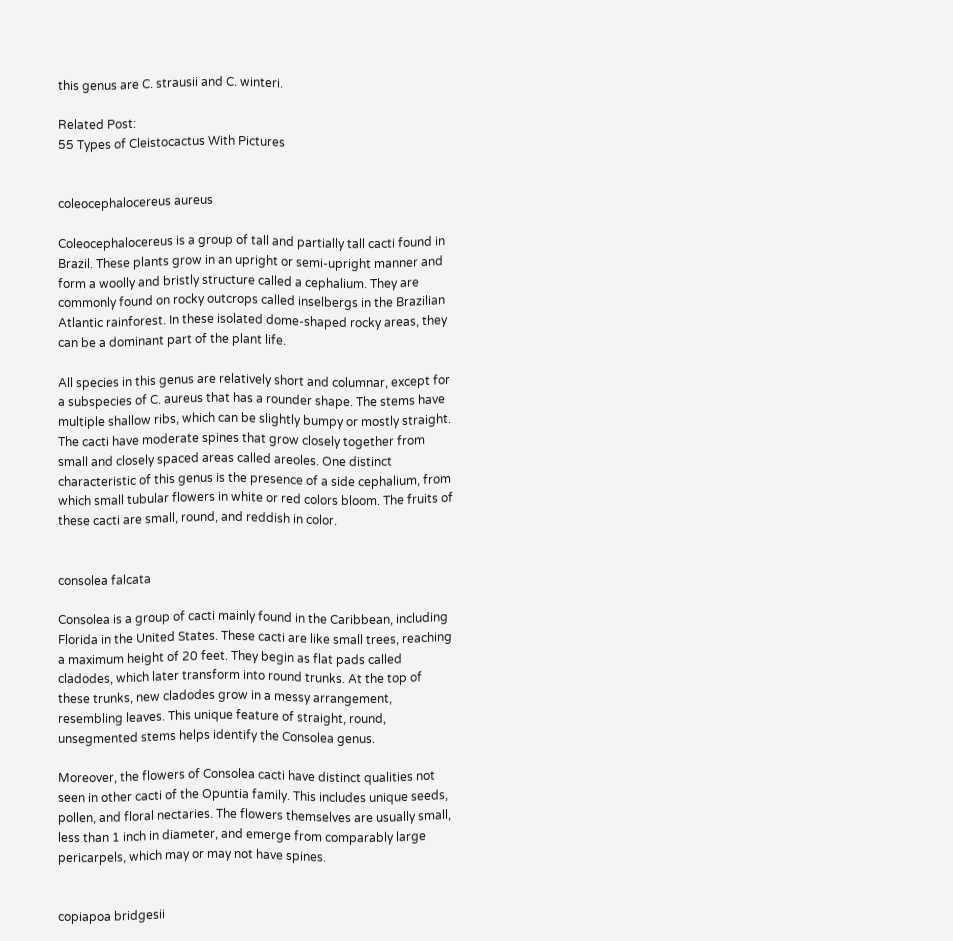this genus are C. strausii and C. winteri.

Related Post:
55 Types of Cleistocactus With Pictures


coleocephalocereus aureus

Coleocephalocereus is a group of tall and partially tall cacti found in Brazil. These plants grow in an upright or semi-upright manner and form a woolly and bristly structure called a cephalium. They are commonly found on rocky outcrops called inselbergs in the Brazilian Atlantic rainforest. In these isolated dome-shaped rocky areas, they can be a dominant part of the plant life.

All species in this genus are relatively short and columnar, except for a subspecies of C. aureus that has a rounder shape. The stems have multiple shallow ribs, which can be slightly bumpy or mostly straight. The cacti have moderate spines that grow closely together from small and closely spaced areas called areoles. One distinct characteristic of this genus is the presence of a side cephalium, from which small tubular flowers in white or red colors bloom. The fruits of these cacti are small, round, and reddish in color.


consolea falcata

Consolea is a group of cacti mainly found in the Caribbean, including Florida in the United States. These cacti are like small trees, reaching a maximum height of 20 feet. They begin as flat pads called cladodes, which later transform into round trunks. At the top of these trunks, new cladodes grow in a messy arrangement, resembling leaves. This unique feature of straight, round, unsegmented stems helps identify the Consolea genus.

Moreover, the flowers of Consolea cacti have distinct qualities not seen in other cacti of the Opuntia family. This includes unique seeds, pollen, and floral nectaries. The flowers themselves are usually small, less than 1 inch in diameter, and emerge from comparably large pericarpels, which may or may not have spines.


copiapoa bridgesii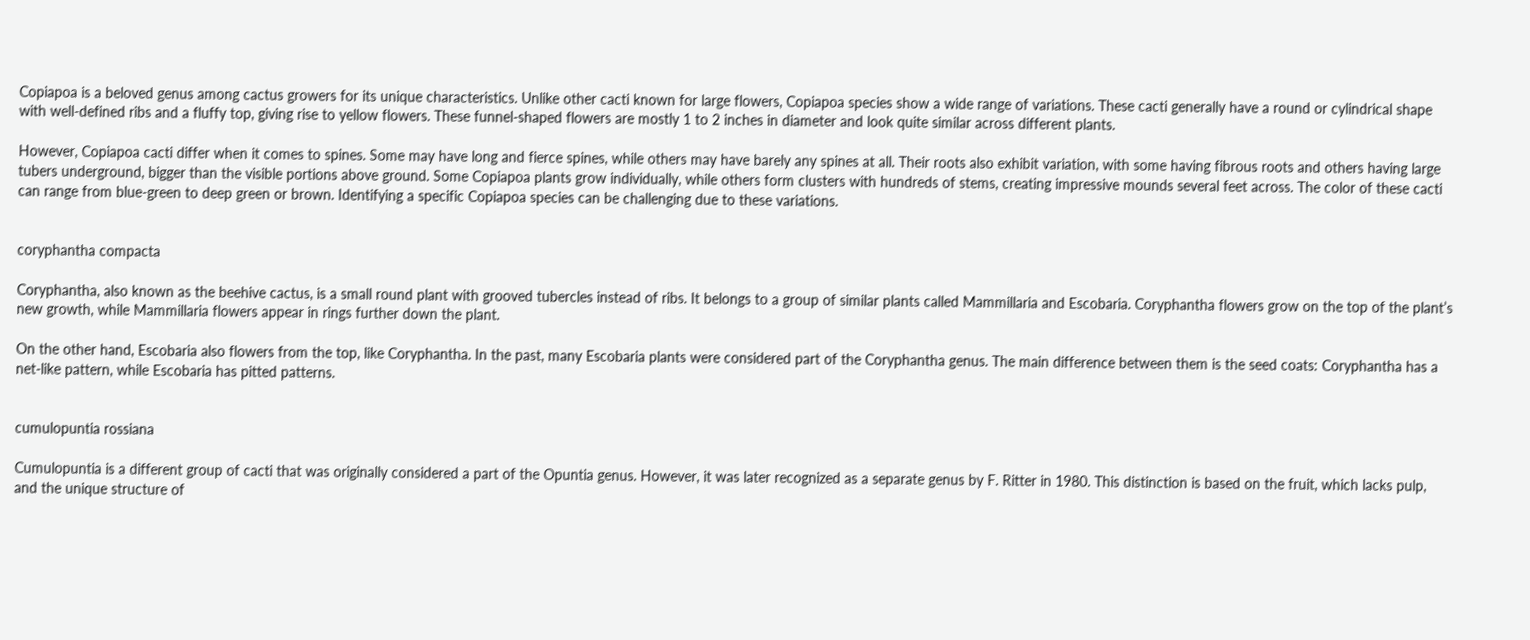Copiapoa is a beloved genus among cactus growers for its unique characteristics. Unlike other cacti known for large flowers, Copiapoa species show a wide range of variations. These cacti generally have a round or cylindrical shape with well-defined ribs and a fluffy top, giving rise to yellow flowers. These funnel-shaped flowers are mostly 1 to 2 inches in diameter and look quite similar across different plants.

However, Copiapoa cacti differ when it comes to spines. Some may have long and fierce spines, while others may have barely any spines at all. Their roots also exhibit variation, with some having fibrous roots and others having large tubers underground, bigger than the visible portions above ground. Some Copiapoa plants grow individually, while others form clusters with hundreds of stems, creating impressive mounds several feet across. The color of these cacti can range from blue-green to deep green or brown. Identifying a specific Copiapoa species can be challenging due to these variations.


coryphantha compacta

Coryphantha, also known as the beehive cactus, is a small round plant with grooved tubercles instead of ribs. It belongs to a group of similar plants called Mammillaria and Escobaria. Coryphantha flowers grow on the top of the plant’s new growth, while Mammillaria flowers appear in rings further down the plant.

On the other hand, Escobaria also flowers from the top, like Coryphantha. In the past, many Escobaria plants were considered part of the Coryphantha genus. The main difference between them is the seed coats: Coryphantha has a net-like pattern, while Escobaria has pitted patterns.


cumulopuntia rossiana

Cumulopuntia is a different group of cacti that was originally considered a part of the Opuntia genus. However, it was later recognized as a separate genus by F. Ritter in 1980. This distinction is based on the fruit, which lacks pulp, and the unique structure of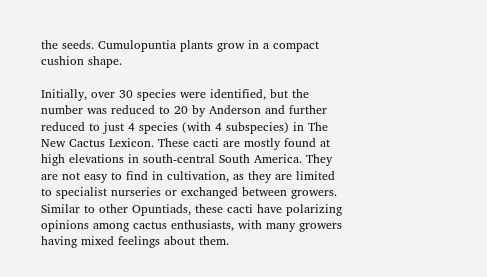the seeds. Cumulopuntia plants grow in a compact cushion shape.

Initially, over 30 species were identified, but the number was reduced to 20 by Anderson and further reduced to just 4 species (with 4 subspecies) in The New Cactus Lexicon. These cacti are mostly found at high elevations in south-central South America. They are not easy to find in cultivation, as they are limited to specialist nurseries or exchanged between growers. Similar to other Opuntiads, these cacti have polarizing opinions among cactus enthusiasts, with many growers having mixed feelings about them.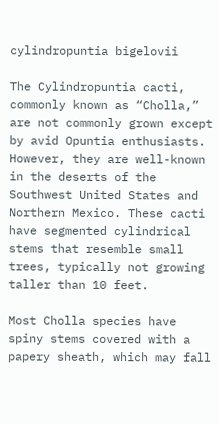cylindropuntia bigelovii

The Cylindropuntia cacti, commonly known as “Cholla,” are not commonly grown except by avid Opuntia enthusiasts. However, they are well-known in the deserts of the Southwest United States and Northern Mexico. These cacti have segmented cylindrical stems that resemble small trees, typically not growing taller than 10 feet.

Most Cholla species have spiny stems covered with a papery sheath, which may fall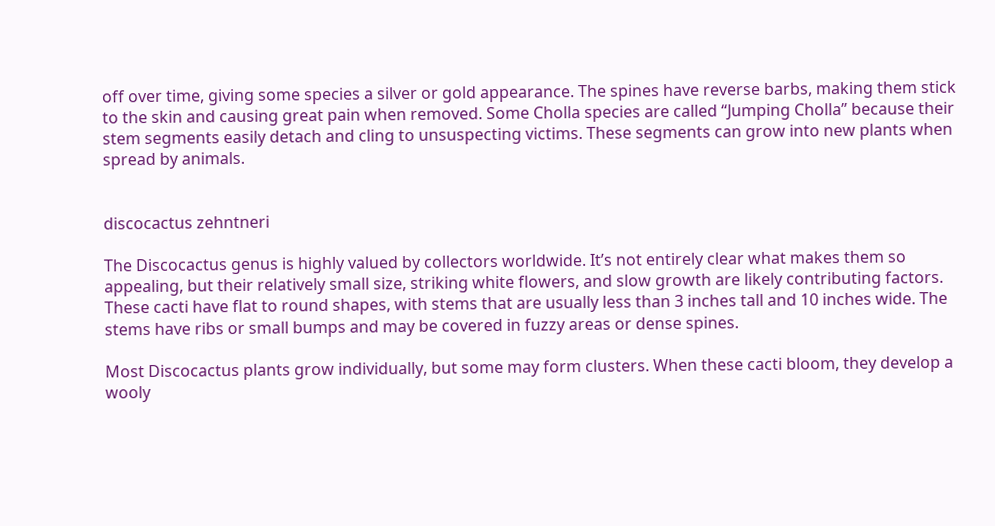off over time, giving some species a silver or gold appearance. The spines have reverse barbs, making them stick to the skin and causing great pain when removed. Some Cholla species are called “Jumping Cholla” because their stem segments easily detach and cling to unsuspecting victims. These segments can grow into new plants when spread by animals.


discocactus zehntneri

The Discocactus genus is highly valued by collectors worldwide. It’s not entirely clear what makes them so appealing, but their relatively small size, striking white flowers, and slow growth are likely contributing factors. These cacti have flat to round shapes, with stems that are usually less than 3 inches tall and 10 inches wide. The stems have ribs or small bumps and may be covered in fuzzy areas or dense spines.

Most Discocactus plants grow individually, but some may form clusters. When these cacti bloom, they develop a wooly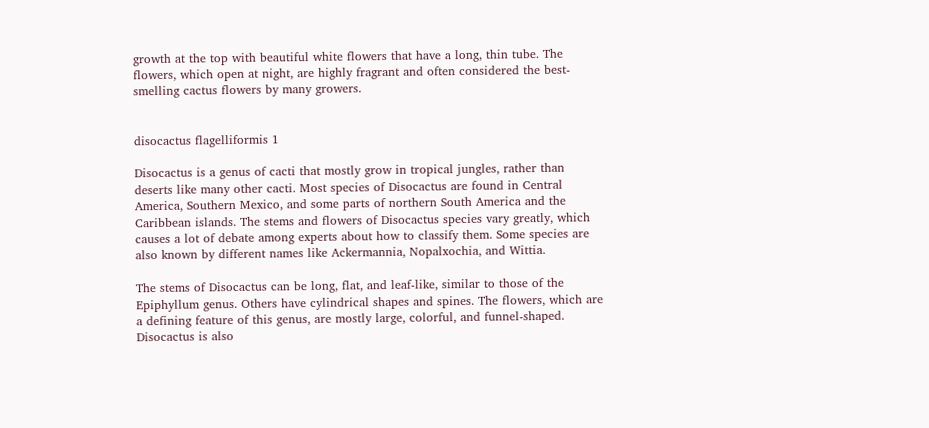growth at the top with beautiful white flowers that have a long, thin tube. The flowers, which open at night, are highly fragrant and often considered the best-smelling cactus flowers by many growers.


disocactus flagelliformis 1

Disocactus is a genus of cacti that mostly grow in tropical jungles, rather than deserts like many other cacti. Most species of Disocactus are found in Central America, Southern Mexico, and some parts of northern South America and the Caribbean islands. The stems and flowers of Disocactus species vary greatly, which causes a lot of debate among experts about how to classify them. Some species are also known by different names like Ackermannia, Nopalxochia, and Wittia.

The stems of Disocactus can be long, flat, and leaf-like, similar to those of the Epiphyllum genus. Others have cylindrical shapes and spines. The flowers, which are a defining feature of this genus, are mostly large, colorful, and funnel-shaped. Disocactus is also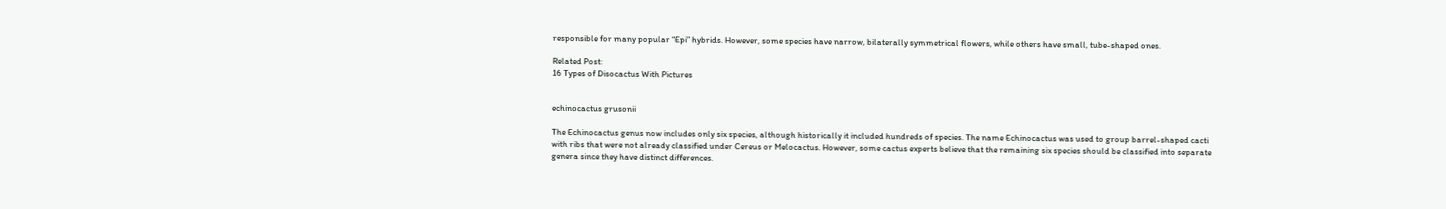responsible for many popular “Epi” hybrids. However, some species have narrow, bilaterally symmetrical flowers, while others have small, tube-shaped ones.

Related Post:
16 Types of Disocactus With Pictures


echinocactus grusonii

The Echinocactus genus now includes only six species, although historically it included hundreds of species. The name Echinocactus was used to group barrel-shaped cacti with ribs that were not already classified under Cereus or Melocactus. However, some cactus experts believe that the remaining six species should be classified into separate genera since they have distinct differences.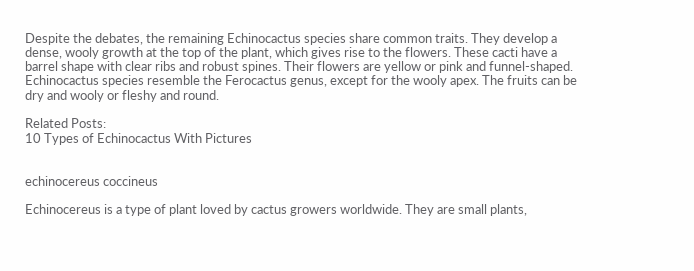Despite the debates, the remaining Echinocactus species share common traits. They develop a dense, wooly growth at the top of the plant, which gives rise to the flowers. These cacti have a barrel shape with clear ribs and robust spines. Their flowers are yellow or pink and funnel-shaped. Echinocactus species resemble the Ferocactus genus, except for the wooly apex. The fruits can be dry and wooly or fleshy and round.

Related Posts:
10 Types of Echinocactus With Pictures


echinocereus coccineus

Echinocereus is a type of plant loved by cactus growers worldwide. They are small plants,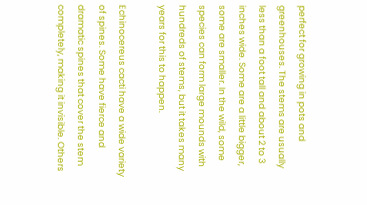perfect for growing in pots and greenhouses. The stems are usually less than a foot tall and about 2 to 3 inches wide. Some are a little bigger, some are smaller. In the wild, some species can form large mounds with hundreds of stems, but it takes many years for this to happen.

Echinocereus cacti have a wide variety of spines. Some have fierce and dramatic spines that cover the stem completely, making it invisible. Others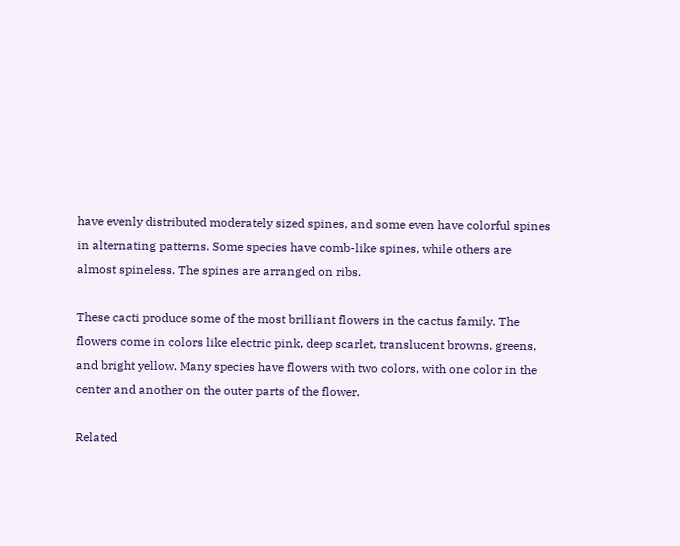have evenly distributed moderately sized spines, and some even have colorful spines in alternating patterns. Some species have comb-like spines, while others are almost spineless. The spines are arranged on ribs.

These cacti produce some of the most brilliant flowers in the cactus family. The flowers come in colors like electric pink, deep scarlet, translucent browns, greens, and bright yellow. Many species have flowers with two colors, with one color in the center and another on the outer parts of the flower.

Related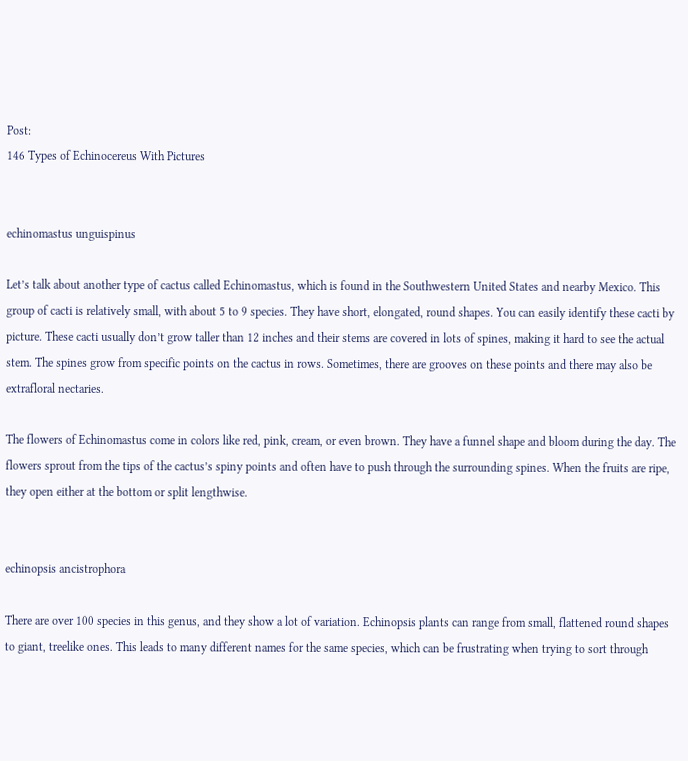Post:
146 Types of Echinocereus With Pictures


echinomastus unguispinus

Let’s talk about another type of cactus called Echinomastus, which is found in the Southwestern United States and nearby Mexico. This group of cacti is relatively small, with about 5 to 9 species. They have short, elongated, round shapes. You can easily identify these cacti by picture. These cacti usually don’t grow taller than 12 inches and their stems are covered in lots of spines, making it hard to see the actual stem. The spines grow from specific points on the cactus in rows. Sometimes, there are grooves on these points and there may also be extrafloral nectaries.

The flowers of Echinomastus come in colors like red, pink, cream, or even brown. They have a funnel shape and bloom during the day. The flowers sprout from the tips of the cactus’s spiny points and often have to push through the surrounding spines. When the fruits are ripe, they open either at the bottom or split lengthwise.


echinopsis ancistrophora

There are over 100 species in this genus, and they show a lot of variation. Echinopsis plants can range from small, flattened round shapes to giant, treelike ones. This leads to many different names for the same species, which can be frustrating when trying to sort through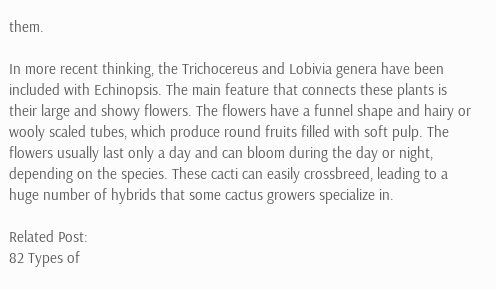them.

In more recent thinking, the Trichocereus and Lobivia genera have been included with Echinopsis. The main feature that connects these plants is their large and showy flowers. The flowers have a funnel shape and hairy or wooly scaled tubes, which produce round fruits filled with soft pulp. The flowers usually last only a day and can bloom during the day or night, depending on the species. These cacti can easily crossbreed, leading to a huge number of hybrids that some cactus growers specialize in.

Related Post:
82 Types of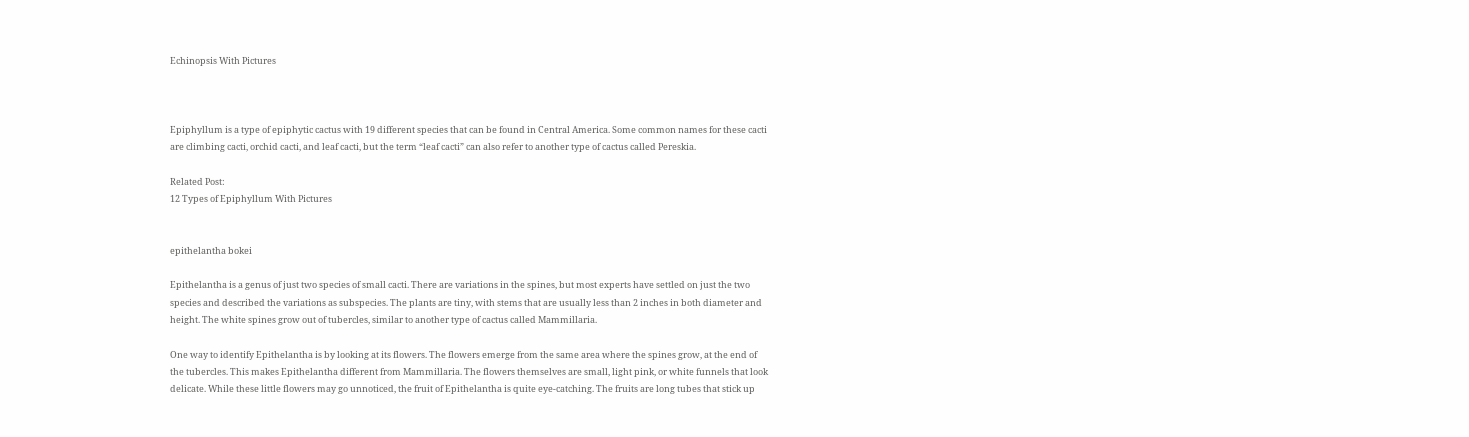Echinopsis With Pictures



Epiphyllum is a type of epiphytic cactus with 19 different species that can be found in Central America. Some common names for these cacti are climbing cacti, orchid cacti, and leaf cacti, but the term “leaf cacti” can also refer to another type of cactus called Pereskia.

Related Post:
12 Types of Epiphyllum With Pictures


epithelantha bokei

Epithelantha is a genus of just two species of small cacti. There are variations in the spines, but most experts have settled on just the two species and described the variations as subspecies. The plants are tiny, with stems that are usually less than 2 inches in both diameter and height. The white spines grow out of tubercles, similar to another type of cactus called Mammillaria.

One way to identify Epithelantha is by looking at its flowers. The flowers emerge from the same area where the spines grow, at the end of the tubercles. This makes Epithelantha different from Mammillaria. The flowers themselves are small, light pink, or white funnels that look delicate. While these little flowers may go unnoticed, the fruit of Epithelantha is quite eye-catching. The fruits are long tubes that stick up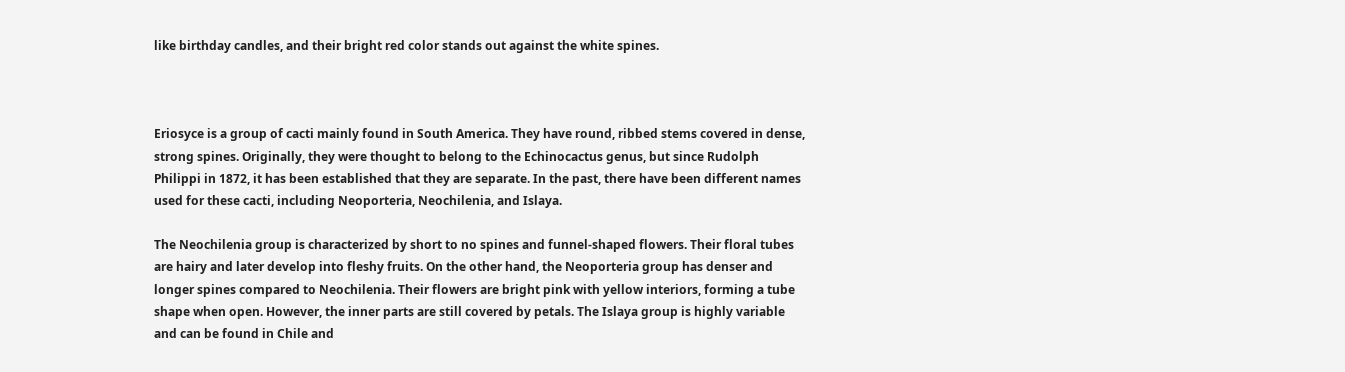like birthday candles, and their bright red color stands out against the white spines.



Eriosyce is a group of cacti mainly found in South America. They have round, ribbed stems covered in dense, strong spines. Originally, they were thought to belong to the Echinocactus genus, but since Rudolph Philippi in 1872, it has been established that they are separate. In the past, there have been different names used for these cacti, including Neoporteria, Neochilenia, and Islaya.

The Neochilenia group is characterized by short to no spines and funnel-shaped flowers. Their floral tubes are hairy and later develop into fleshy fruits. On the other hand, the Neoporteria group has denser and longer spines compared to Neochilenia. Their flowers are bright pink with yellow interiors, forming a tube shape when open. However, the inner parts are still covered by petals. The Islaya group is highly variable and can be found in Chile and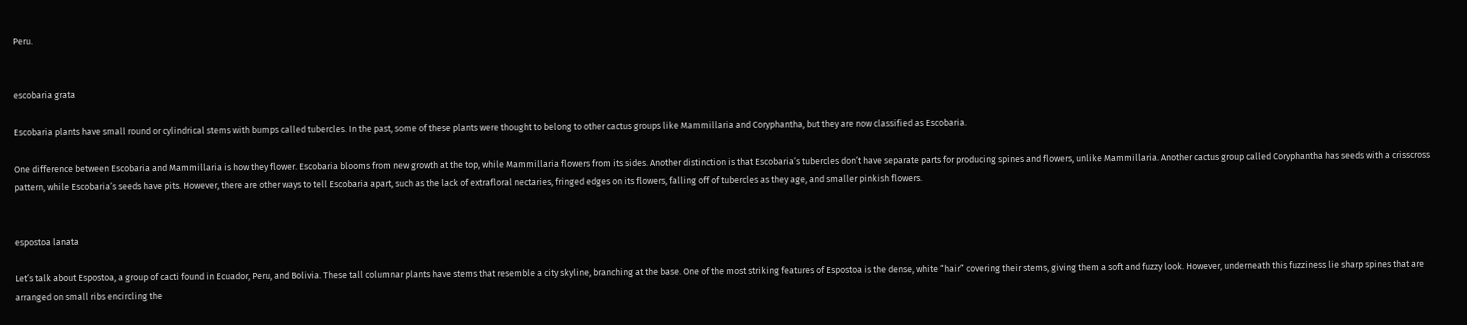Peru.


escobaria grata

Escobaria plants have small round or cylindrical stems with bumps called tubercles. In the past, some of these plants were thought to belong to other cactus groups like Mammillaria and Coryphantha, but they are now classified as Escobaria.

One difference between Escobaria and Mammillaria is how they flower. Escobaria blooms from new growth at the top, while Mammillaria flowers from its sides. Another distinction is that Escobaria’s tubercles don’t have separate parts for producing spines and flowers, unlike Mammillaria. Another cactus group called Coryphantha has seeds with a crisscross pattern, while Escobaria’s seeds have pits. However, there are other ways to tell Escobaria apart, such as the lack of extrafloral nectaries, fringed edges on its flowers, falling off of tubercles as they age, and smaller pinkish flowers.


espostoa lanata

Let’s talk about Espostoa, a group of cacti found in Ecuador, Peru, and Bolivia. These tall columnar plants have stems that resemble a city skyline, branching at the base. One of the most striking features of Espostoa is the dense, white “hair” covering their stems, giving them a soft and fuzzy look. However, underneath this fuzziness lie sharp spines that are arranged on small ribs encircling the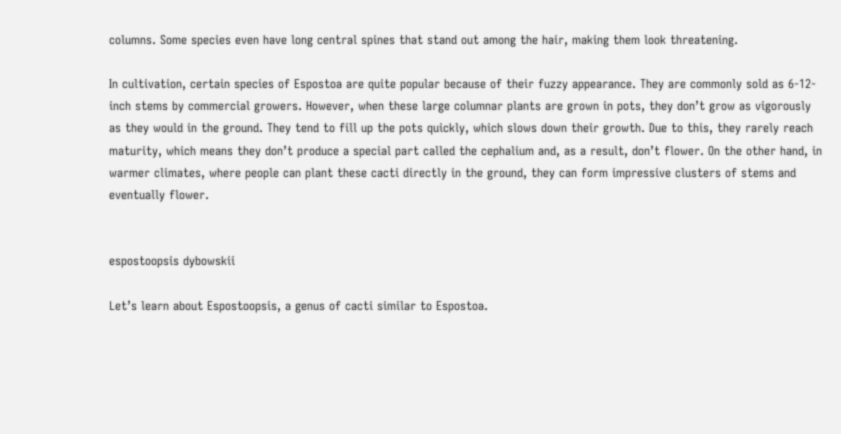columns. Some species even have long central spines that stand out among the hair, making them look threatening.

In cultivation, certain species of Espostoa are quite popular because of their fuzzy appearance. They are commonly sold as 6-12-inch stems by commercial growers. However, when these large columnar plants are grown in pots, they don’t grow as vigorously as they would in the ground. They tend to fill up the pots quickly, which slows down their growth. Due to this, they rarely reach maturity, which means they don’t produce a special part called the cephalium and, as a result, don’t flower. On the other hand, in warmer climates, where people can plant these cacti directly in the ground, they can form impressive clusters of stems and eventually flower.


espostoopsis dybowskii

Let’s learn about Espostoopsis, a genus of cacti similar to Espostoa.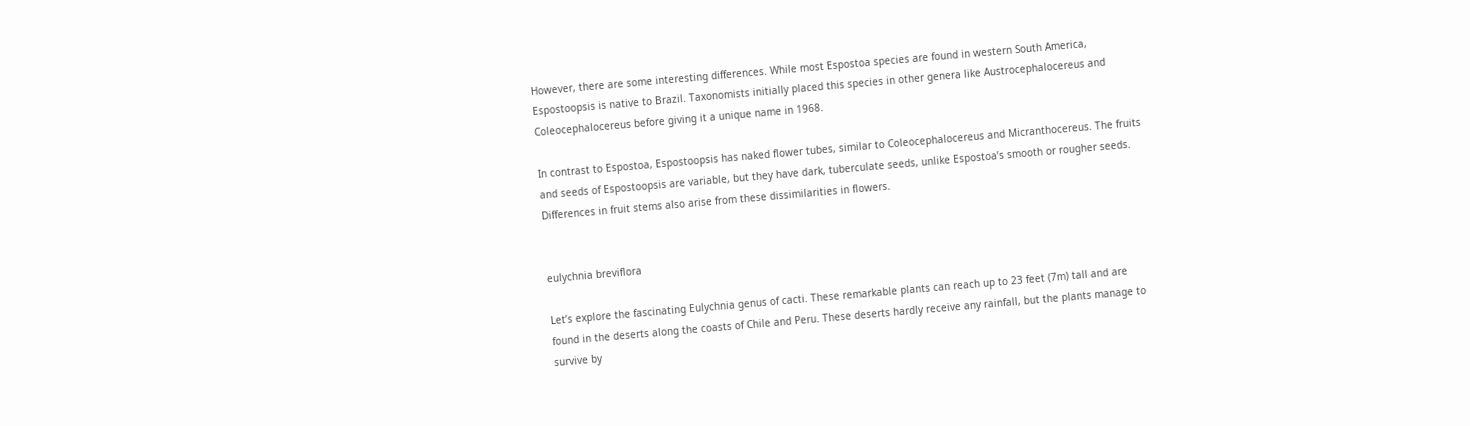However, there are some interesting differences. While most Espostoa species are found in western South America, Espostoopsis is native to Brazil. Taxonomists initially placed this species in other genera like Austrocephalocereus and Coleocephalocereus before giving it a unique name in 1968.

In contrast to Espostoa, Espostoopsis has naked flower tubes, similar to Coleocephalocereus and Micranthocereus. The fruits and seeds of Espostoopsis are variable, but they have dark, tuberculate seeds, unlike Espostoa’s smooth or rougher seeds. Differences in fruit stems also arise from these dissimilarities in flowers.


eulychnia breviflora

Let’s explore the fascinating Eulychnia genus of cacti. These remarkable plants can reach up to 23 feet (7m) tall and are found in the deserts along the coasts of Chile and Peru. These deserts hardly receive any rainfall, but the plants manage to survive by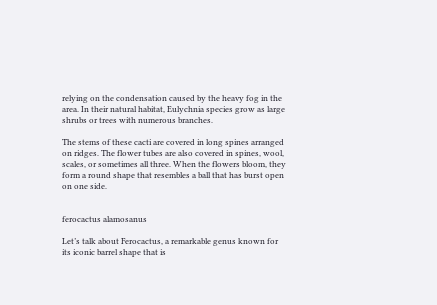relying on the condensation caused by the heavy fog in the area. In their natural habitat, Eulychnia species grow as large shrubs or trees with numerous branches.

The stems of these cacti are covered in long spines arranged on ridges. The flower tubes are also covered in spines, wool, scales, or sometimes all three. When the flowers bloom, they form a round shape that resembles a ball that has burst open on one side.


ferocactus alamosanus

Let’s talk about Ferocactus, a remarkable genus known for its iconic barrel shape that is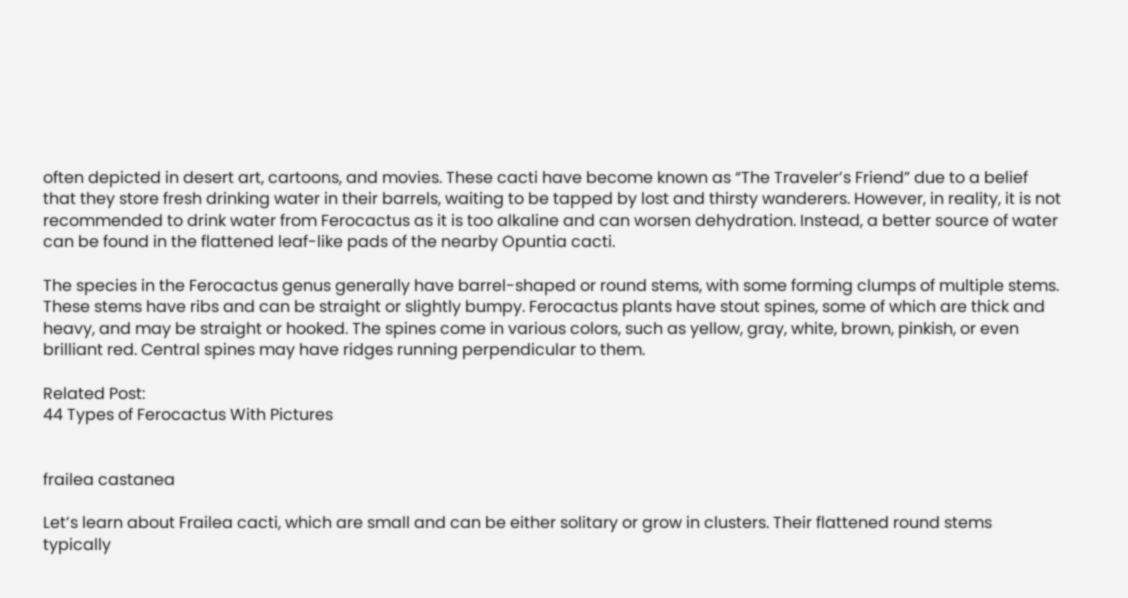often depicted in desert art, cartoons, and movies. These cacti have become known as “The Traveler’s Friend” due to a belief that they store fresh drinking water in their barrels, waiting to be tapped by lost and thirsty wanderers. However, in reality, it is not recommended to drink water from Ferocactus as it is too alkaline and can worsen dehydration. Instead, a better source of water can be found in the flattened leaf-like pads of the nearby Opuntia cacti.

The species in the Ferocactus genus generally have barrel-shaped or round stems, with some forming clumps of multiple stems. These stems have ribs and can be straight or slightly bumpy. Ferocactus plants have stout spines, some of which are thick and heavy, and may be straight or hooked. The spines come in various colors, such as yellow, gray, white, brown, pinkish, or even brilliant red. Central spines may have ridges running perpendicular to them.

Related Post:
44 Types of Ferocactus With Pictures


frailea castanea

Let’s learn about Frailea cacti, which are small and can be either solitary or grow in clusters. Their flattened round stems typically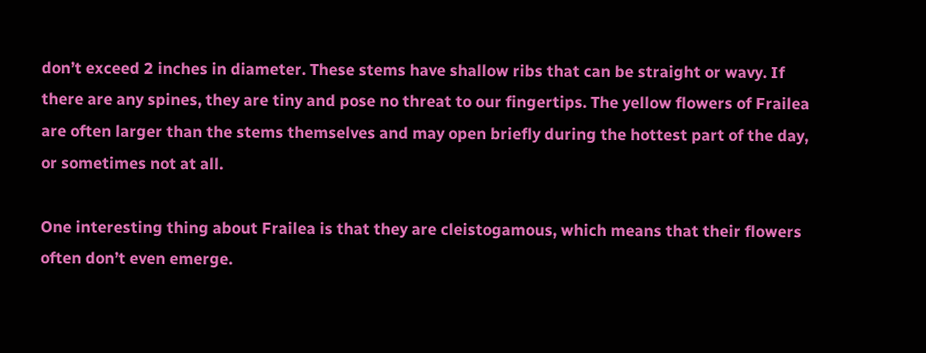don’t exceed 2 inches in diameter. These stems have shallow ribs that can be straight or wavy. If there are any spines, they are tiny and pose no threat to our fingertips. The yellow flowers of Frailea are often larger than the stems themselves and may open briefly during the hottest part of the day, or sometimes not at all.

One interesting thing about Frailea is that they are cleistogamous, which means that their flowers often don’t even emerge.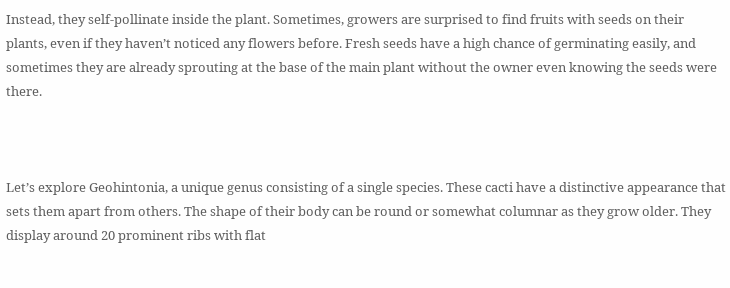Instead, they self-pollinate inside the plant. Sometimes, growers are surprised to find fruits with seeds on their plants, even if they haven’t noticed any flowers before. Fresh seeds have a high chance of germinating easily, and sometimes they are already sprouting at the base of the main plant without the owner even knowing the seeds were there.



Let’s explore Geohintonia, a unique genus consisting of a single species. These cacti have a distinctive appearance that sets them apart from others. The shape of their body can be round or somewhat columnar as they grow older. They display around 20 prominent ribs with flat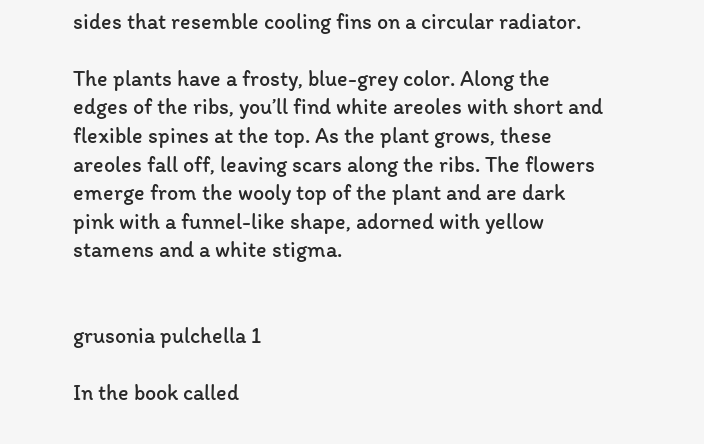sides that resemble cooling fins on a circular radiator.

The plants have a frosty, blue-grey color. Along the edges of the ribs, you’ll find white areoles with short and flexible spines at the top. As the plant grows, these areoles fall off, leaving scars along the ribs. The flowers emerge from the wooly top of the plant and are dark pink with a funnel-like shape, adorned with yellow stamens and a white stigma.


grusonia pulchella 1

In the book called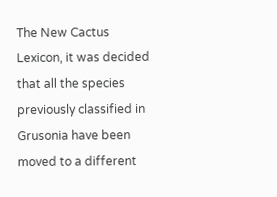The New Cactus Lexicon, it was decided that all the species previously classified in Grusonia have been moved to a different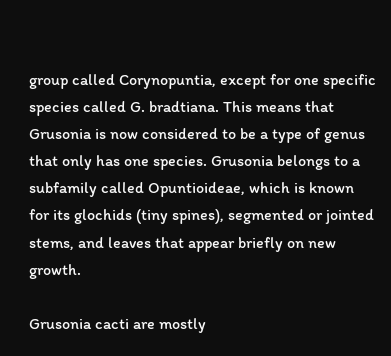group called Corynopuntia, except for one specific species called G. bradtiana. This means that Grusonia is now considered to be a type of genus that only has one species. Grusonia belongs to a subfamily called Opuntioideae, which is known for its glochids (tiny spines), segmented or jointed stems, and leaves that appear briefly on new growth.

Grusonia cacti are mostly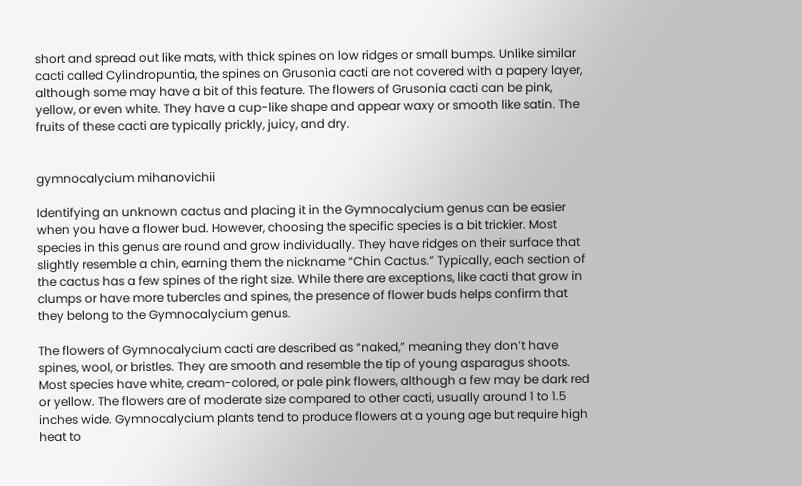short and spread out like mats, with thick spines on low ridges or small bumps. Unlike similar cacti called Cylindropuntia, the spines on Grusonia cacti are not covered with a papery layer, although some may have a bit of this feature. The flowers of Grusonia cacti can be pink, yellow, or even white. They have a cup-like shape and appear waxy or smooth like satin. The fruits of these cacti are typically prickly, juicy, and dry.


gymnocalycium mihanovichii

Identifying an unknown cactus and placing it in the Gymnocalycium genus can be easier when you have a flower bud. However, choosing the specific species is a bit trickier. Most species in this genus are round and grow individually. They have ridges on their surface that slightly resemble a chin, earning them the nickname “Chin Cactus.” Typically, each section of the cactus has a few spines of the right size. While there are exceptions, like cacti that grow in clumps or have more tubercles and spines, the presence of flower buds helps confirm that they belong to the Gymnocalycium genus.

The flowers of Gymnocalycium cacti are described as “naked,” meaning they don’t have spines, wool, or bristles. They are smooth and resemble the tip of young asparagus shoots. Most species have white, cream-colored, or pale pink flowers, although a few may be dark red or yellow. The flowers are of moderate size compared to other cacti, usually around 1 to 1.5 inches wide. Gymnocalycium plants tend to produce flowers at a young age but require high heat to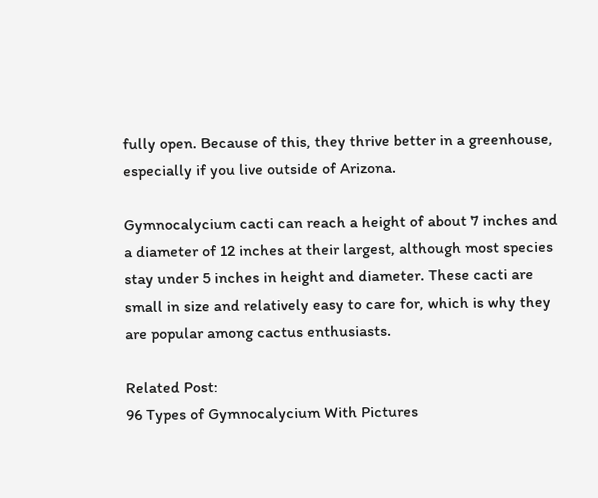fully open. Because of this, they thrive better in a greenhouse, especially if you live outside of Arizona.

Gymnocalycium cacti can reach a height of about 7 inches and a diameter of 12 inches at their largest, although most species stay under 5 inches in height and diameter. These cacti are small in size and relatively easy to care for, which is why they are popular among cactus enthusiasts.

Related Post:
96 Types of Gymnocalycium With Pictures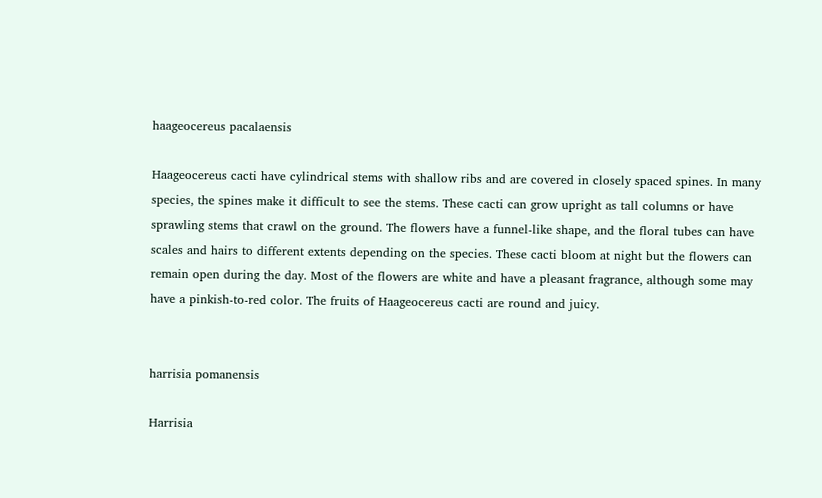haageocereus pacalaensis

Haageocereus cacti have cylindrical stems with shallow ribs and are covered in closely spaced spines. In many species, the spines make it difficult to see the stems. These cacti can grow upright as tall columns or have sprawling stems that crawl on the ground. The flowers have a funnel-like shape, and the floral tubes can have scales and hairs to different extents depending on the species. These cacti bloom at night but the flowers can remain open during the day. Most of the flowers are white and have a pleasant fragrance, although some may have a pinkish-to-red color. The fruits of Haageocereus cacti are round and juicy.


harrisia pomanensis

Harrisia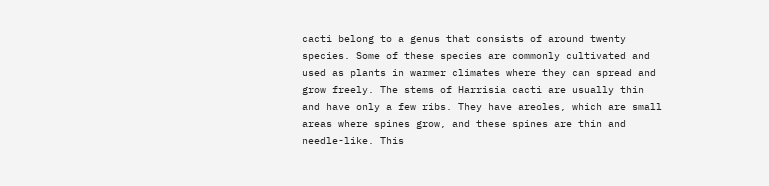cacti belong to a genus that consists of around twenty species. Some of these species are commonly cultivated and used as plants in warmer climates where they can spread and grow freely. The stems of Harrisia cacti are usually thin and have only a few ribs. They have areoles, which are small areas where spines grow, and these spines are thin and needle-like. This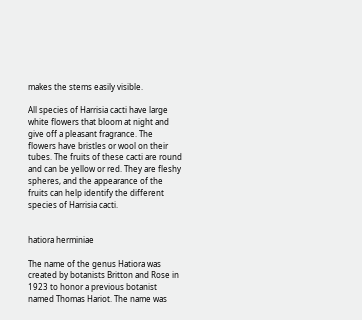makes the stems easily visible.

All species of Harrisia cacti have large white flowers that bloom at night and give off a pleasant fragrance. The flowers have bristles or wool on their tubes. The fruits of these cacti are round and can be yellow or red. They are fleshy spheres, and the appearance of the fruits can help identify the different species of Harrisia cacti.


hatiora herminiae

The name of the genus Hatiora was created by botanists Britton and Rose in 1923 to honor a previous botanist named Thomas Hariot. The name was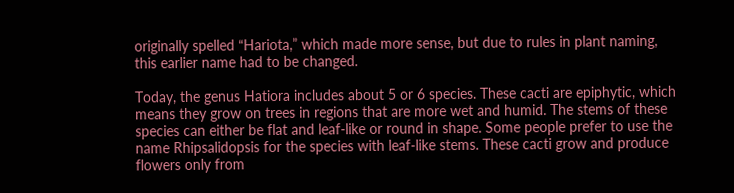originally spelled “Hariota,” which made more sense, but due to rules in plant naming, this earlier name had to be changed.

Today, the genus Hatiora includes about 5 or 6 species. These cacti are epiphytic, which means they grow on trees in regions that are more wet and humid. The stems of these species can either be flat and leaf-like or round in shape. Some people prefer to use the name Rhipsalidopsis for the species with leaf-like stems. These cacti grow and produce flowers only from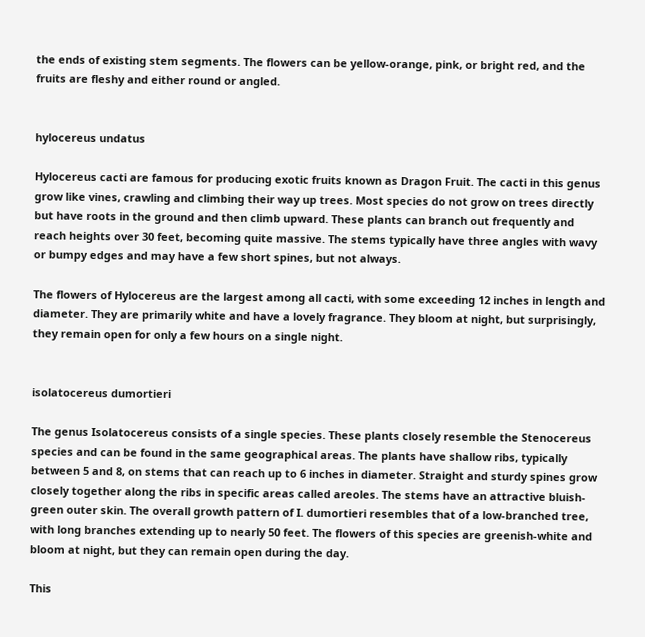the ends of existing stem segments. The flowers can be yellow-orange, pink, or bright red, and the fruits are fleshy and either round or angled.


hylocereus undatus

Hylocereus cacti are famous for producing exotic fruits known as Dragon Fruit. The cacti in this genus grow like vines, crawling and climbing their way up trees. Most species do not grow on trees directly but have roots in the ground and then climb upward. These plants can branch out frequently and reach heights over 30 feet, becoming quite massive. The stems typically have three angles with wavy or bumpy edges and may have a few short spines, but not always.

The flowers of Hylocereus are the largest among all cacti, with some exceeding 12 inches in length and diameter. They are primarily white and have a lovely fragrance. They bloom at night, but surprisingly, they remain open for only a few hours on a single night.


isolatocereus dumortieri

The genus Isolatocereus consists of a single species. These plants closely resemble the Stenocereus species and can be found in the same geographical areas. The plants have shallow ribs, typically between 5 and 8, on stems that can reach up to 6 inches in diameter. Straight and sturdy spines grow closely together along the ribs in specific areas called areoles. The stems have an attractive bluish-green outer skin. The overall growth pattern of I. dumortieri resembles that of a low-branched tree, with long branches extending up to nearly 50 feet. The flowers of this species are greenish-white and bloom at night, but they can remain open during the day.

This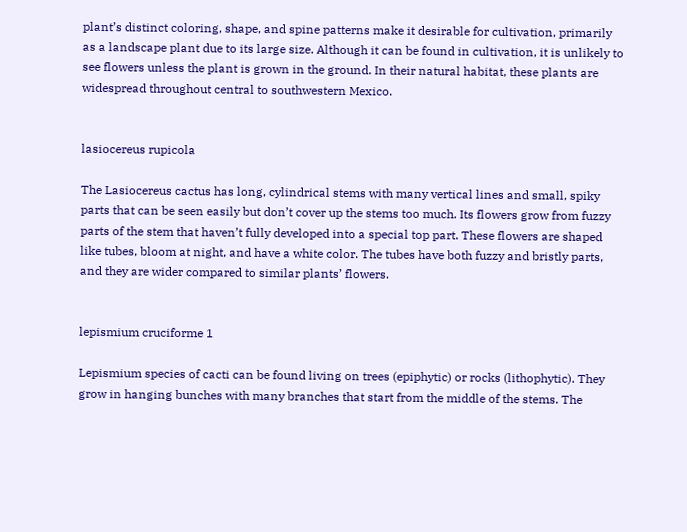plant’s distinct coloring, shape, and spine patterns make it desirable for cultivation, primarily as a landscape plant due to its large size. Although it can be found in cultivation, it is unlikely to see flowers unless the plant is grown in the ground. In their natural habitat, these plants are widespread throughout central to southwestern Mexico.


lasiocereus rupicola

The Lasiocereus cactus has long, cylindrical stems with many vertical lines and small, spiky parts that can be seen easily but don’t cover up the stems too much. Its flowers grow from fuzzy parts of the stem that haven’t fully developed into a special top part. These flowers are shaped like tubes, bloom at night, and have a white color. The tubes have both fuzzy and bristly parts, and they are wider compared to similar plants’ flowers.


lepismium cruciforme 1

Lepismium species of cacti can be found living on trees (epiphytic) or rocks (lithophytic). They grow in hanging bunches with many branches that start from the middle of the stems. The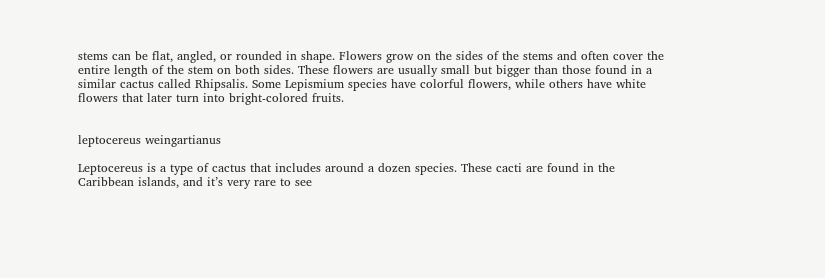stems can be flat, angled, or rounded in shape. Flowers grow on the sides of the stems and often cover the entire length of the stem on both sides. These flowers are usually small but bigger than those found in a similar cactus called Rhipsalis. Some Lepismium species have colorful flowers, while others have white flowers that later turn into bright-colored fruits.


leptocereus weingartianus

Leptocereus is a type of cactus that includes around a dozen species. These cacti are found in the Caribbean islands, and it’s very rare to see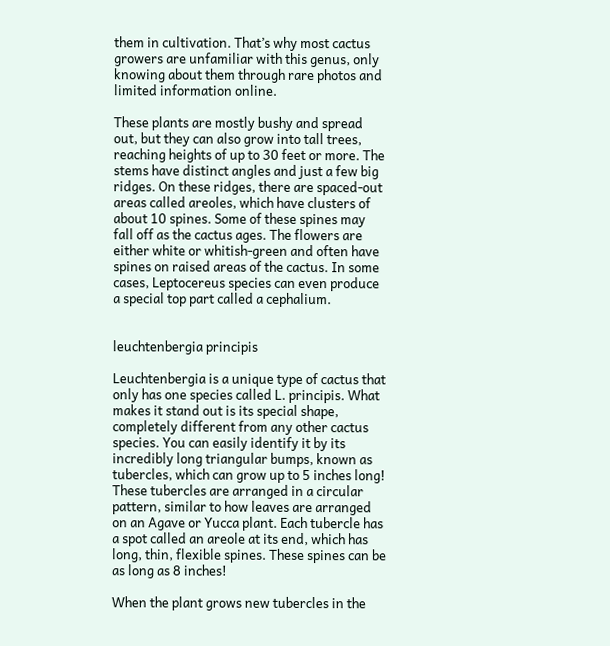them in cultivation. That’s why most cactus growers are unfamiliar with this genus, only knowing about them through rare photos and limited information online.

These plants are mostly bushy and spread out, but they can also grow into tall trees, reaching heights of up to 30 feet or more. The stems have distinct angles and just a few big ridges. On these ridges, there are spaced-out areas called areoles, which have clusters of about 10 spines. Some of these spines may fall off as the cactus ages. The flowers are either white or whitish-green and often have spines on raised areas of the cactus. In some cases, Leptocereus species can even produce a special top part called a cephalium.


leuchtenbergia principis

Leuchtenbergia is a unique type of cactus that only has one species called L. principis. What makes it stand out is its special shape, completely different from any other cactus species. You can easily identify it by its incredibly long triangular bumps, known as tubercles, which can grow up to 5 inches long! These tubercles are arranged in a circular pattern, similar to how leaves are arranged on an Agave or Yucca plant. Each tubercle has a spot called an areole at its end, which has long, thin, flexible spines. These spines can be as long as 8 inches!

When the plant grows new tubercles in the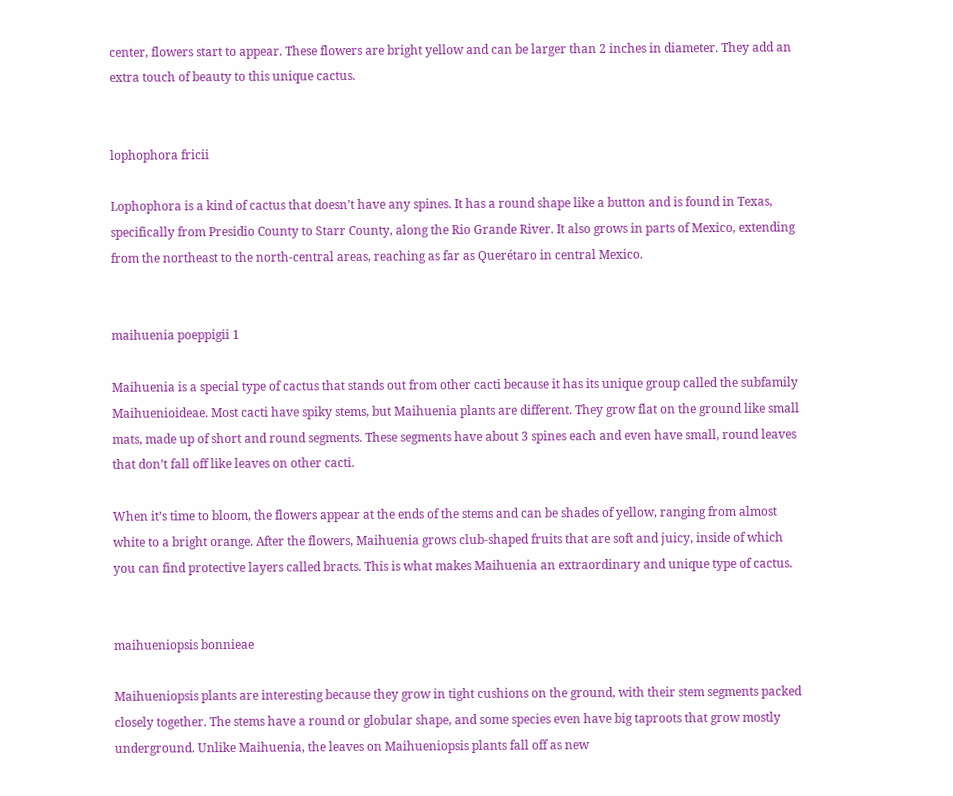center, flowers start to appear. These flowers are bright yellow and can be larger than 2 inches in diameter. They add an extra touch of beauty to this unique cactus.


lophophora fricii

Lophophora is a kind of cactus that doesn’t have any spines. It has a round shape like a button and is found in Texas, specifically from Presidio County to Starr County, along the Rio Grande River. It also grows in parts of Mexico, extending from the northeast to the north-central areas, reaching as far as Querétaro in central Mexico.


maihuenia poeppigii 1

Maihuenia is a special type of cactus that stands out from other cacti because it has its unique group called the subfamily Maihuenioideae. Most cacti have spiky stems, but Maihuenia plants are different. They grow flat on the ground like small mats, made up of short and round segments. These segments have about 3 spines each and even have small, round leaves that don’t fall off like leaves on other cacti.

When it’s time to bloom, the flowers appear at the ends of the stems and can be shades of yellow, ranging from almost white to a bright orange. After the flowers, Maihuenia grows club-shaped fruits that are soft and juicy, inside of which you can find protective layers called bracts. This is what makes Maihuenia an extraordinary and unique type of cactus.


maihueniopsis bonnieae

Maihueniopsis plants are interesting because they grow in tight cushions on the ground, with their stem segments packed closely together. The stems have a round or globular shape, and some species even have big taproots that grow mostly underground. Unlike Maihuenia, the leaves on Maihueniopsis plants fall off as new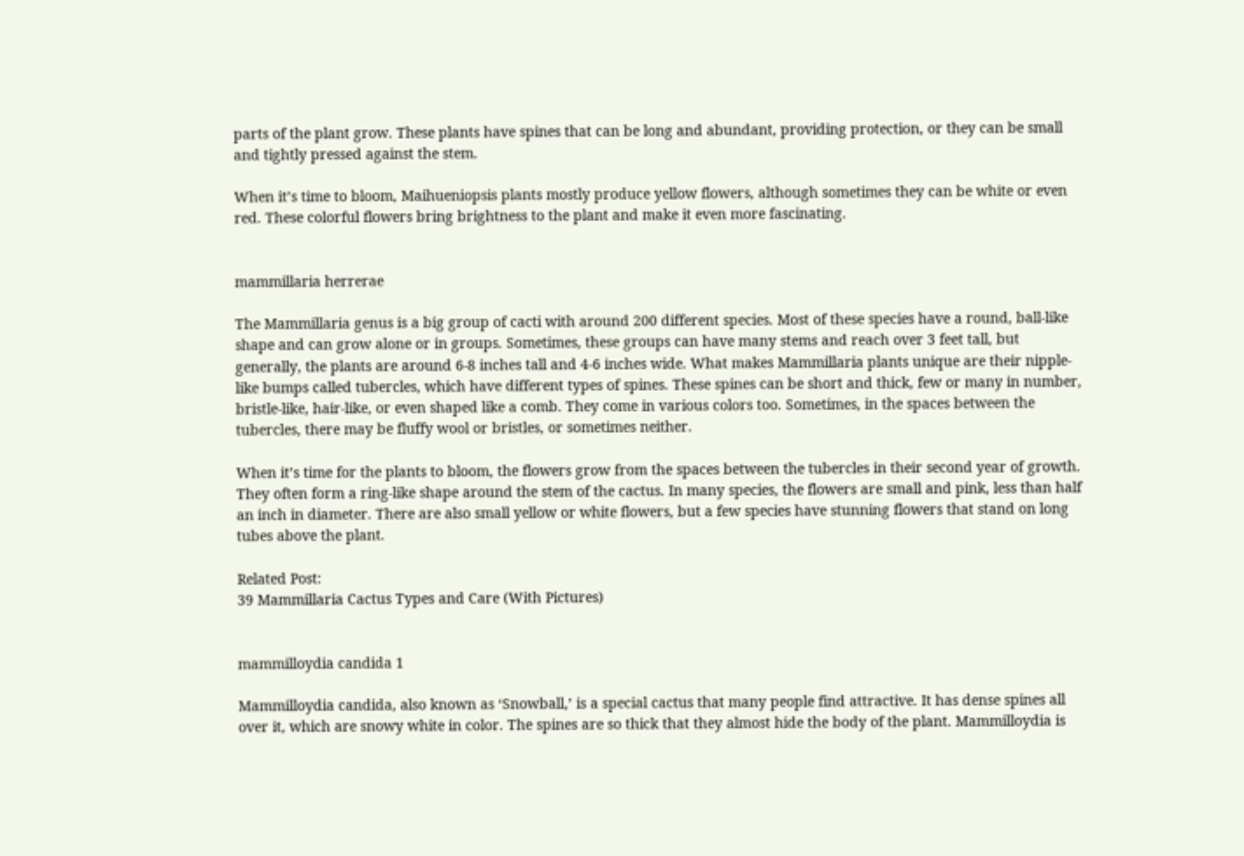parts of the plant grow. These plants have spines that can be long and abundant, providing protection, or they can be small and tightly pressed against the stem.

When it’s time to bloom, Maihueniopsis plants mostly produce yellow flowers, although sometimes they can be white or even red. These colorful flowers bring brightness to the plant and make it even more fascinating.


mammillaria herrerae

The Mammillaria genus is a big group of cacti with around 200 different species. Most of these species have a round, ball-like shape and can grow alone or in groups. Sometimes, these groups can have many stems and reach over 3 feet tall, but generally, the plants are around 6-8 inches tall and 4-6 inches wide. What makes Mammillaria plants unique are their nipple-like bumps called tubercles, which have different types of spines. These spines can be short and thick, few or many in number, bristle-like, hair-like, or even shaped like a comb. They come in various colors too. Sometimes, in the spaces between the tubercles, there may be fluffy wool or bristles, or sometimes neither.

When it’s time for the plants to bloom, the flowers grow from the spaces between the tubercles in their second year of growth. They often form a ring-like shape around the stem of the cactus. In many species, the flowers are small and pink, less than half an inch in diameter. There are also small yellow or white flowers, but a few species have stunning flowers that stand on long tubes above the plant.

Related Post:
39 Mammillaria Cactus Types and Care (With Pictures)


mammilloydia candida 1

Mammilloydia candida, also known as ‘Snowball,’ is a special cactus that many people find attractive. It has dense spines all over it, which are snowy white in color. The spines are so thick that they almost hide the body of the plant. Mammilloydia is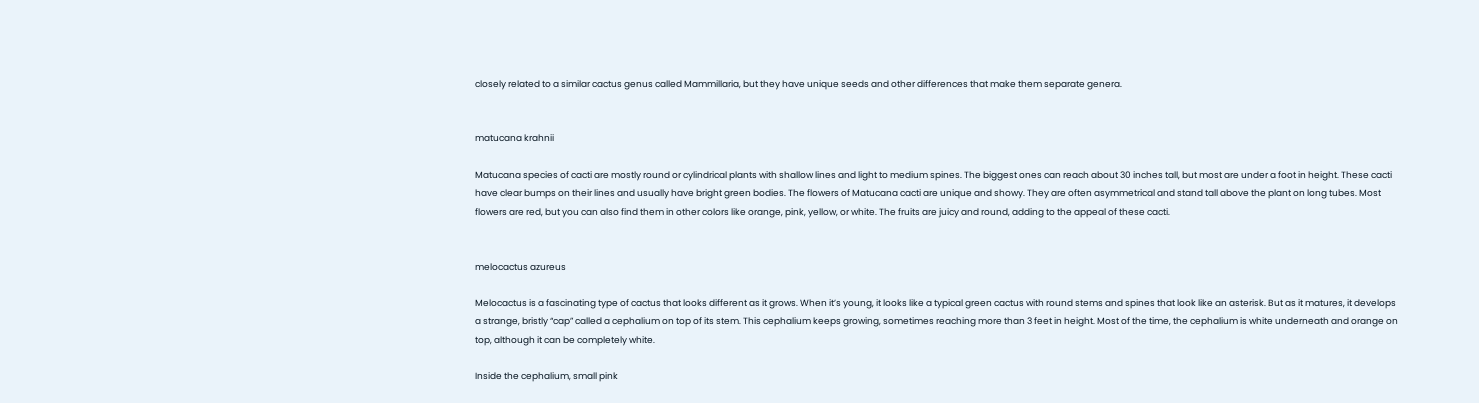closely related to a similar cactus genus called Mammillaria, but they have unique seeds and other differences that make them separate genera.


matucana krahnii

Matucana species of cacti are mostly round or cylindrical plants with shallow lines and light to medium spines. The biggest ones can reach about 30 inches tall, but most are under a foot in height. These cacti have clear bumps on their lines and usually have bright green bodies. The flowers of Matucana cacti are unique and showy. They are often asymmetrical and stand tall above the plant on long tubes. Most flowers are red, but you can also find them in other colors like orange, pink, yellow, or white. The fruits are juicy and round, adding to the appeal of these cacti.


melocactus azureus

Melocactus is a fascinating type of cactus that looks different as it grows. When it’s young, it looks like a typical green cactus with round stems and spines that look like an asterisk. But as it matures, it develops a strange, bristly “cap” called a cephalium on top of its stem. This cephalium keeps growing, sometimes reaching more than 3 feet in height. Most of the time, the cephalium is white underneath and orange on top, although it can be completely white.

Inside the cephalium, small pink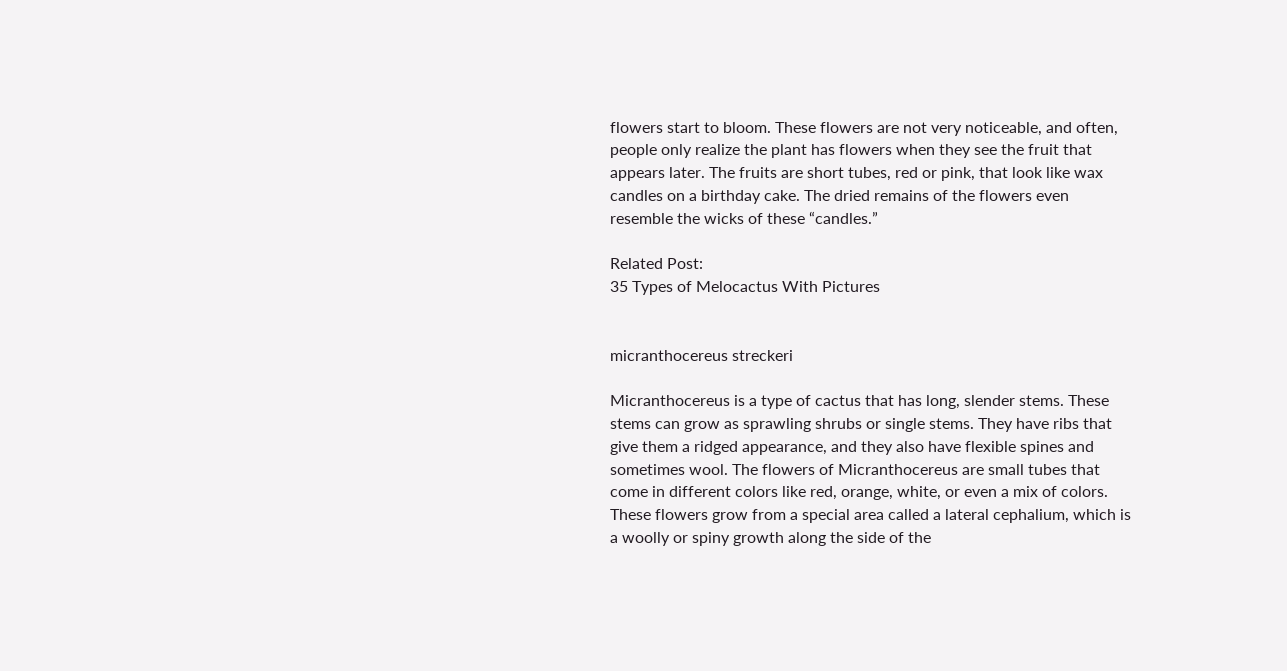flowers start to bloom. These flowers are not very noticeable, and often, people only realize the plant has flowers when they see the fruit that appears later. The fruits are short tubes, red or pink, that look like wax candles on a birthday cake. The dried remains of the flowers even resemble the wicks of these “candles.”

Related Post:
35 Types of Melocactus With Pictures


micranthocereus streckeri

Micranthocereus is a type of cactus that has long, slender stems. These stems can grow as sprawling shrubs or single stems. They have ribs that give them a ridged appearance, and they also have flexible spines and sometimes wool. The flowers of Micranthocereus are small tubes that come in different colors like red, orange, white, or even a mix of colors. These flowers grow from a special area called a lateral cephalium, which is a woolly or spiny growth along the side of the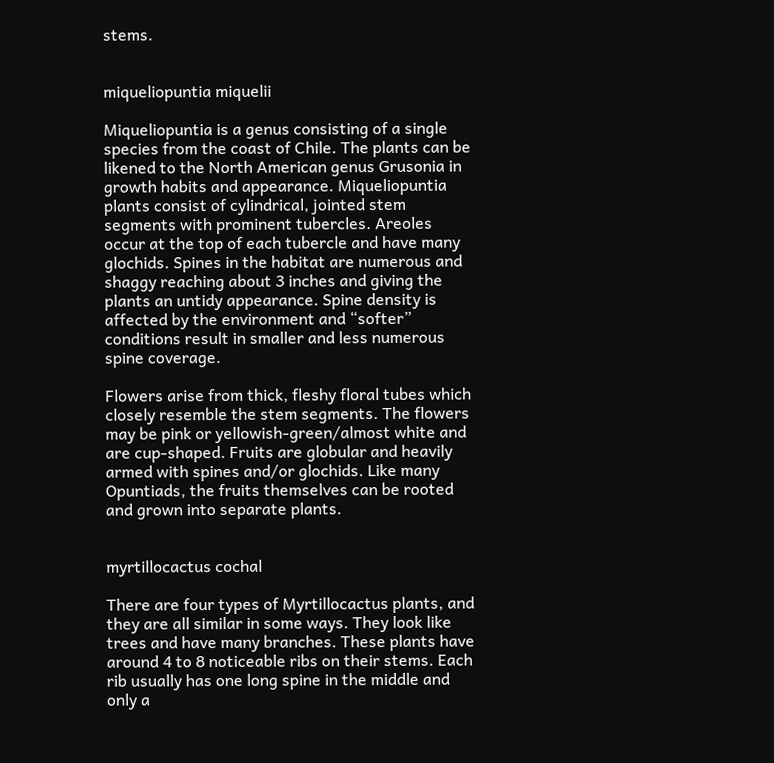stems.


miqueliopuntia miquelii

Miqueliopuntia is a genus consisting of a single species from the coast of Chile. The plants can be likened to the North American genus Grusonia in growth habits and appearance. Miqueliopuntia plants consist of cylindrical, jointed stem segments with prominent tubercles. Areoles occur at the top of each tubercle and have many glochids. Spines in the habitat are numerous and shaggy reaching about 3 inches and giving the plants an untidy appearance. Spine density is affected by the environment and “softer” conditions result in smaller and less numerous spine coverage.

Flowers arise from thick, fleshy floral tubes which closely resemble the stem segments. The flowers may be pink or yellowish-green/almost white and are cup-shaped. Fruits are globular and heavily armed with spines and/or glochids. Like many Opuntiads, the fruits themselves can be rooted and grown into separate plants.


myrtillocactus cochal

There are four types of Myrtillocactus plants, and they are all similar in some ways. They look like trees and have many branches. These plants have around 4 to 8 noticeable ribs on their stems. Each rib usually has one long spine in the middle and only a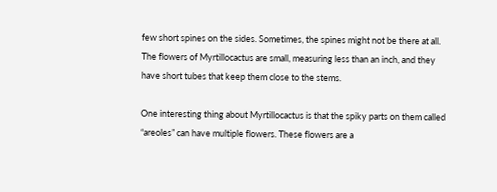few short spines on the sides. Sometimes, the spines might not be there at all. The flowers of Myrtillocactus are small, measuring less than an inch, and they have short tubes that keep them close to the stems.

One interesting thing about Myrtillocactus is that the spiky parts on them called “areoles” can have multiple flowers. These flowers are a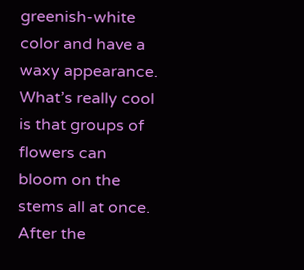greenish-white color and have a waxy appearance. What’s really cool is that groups of flowers can bloom on the stems all at once. After the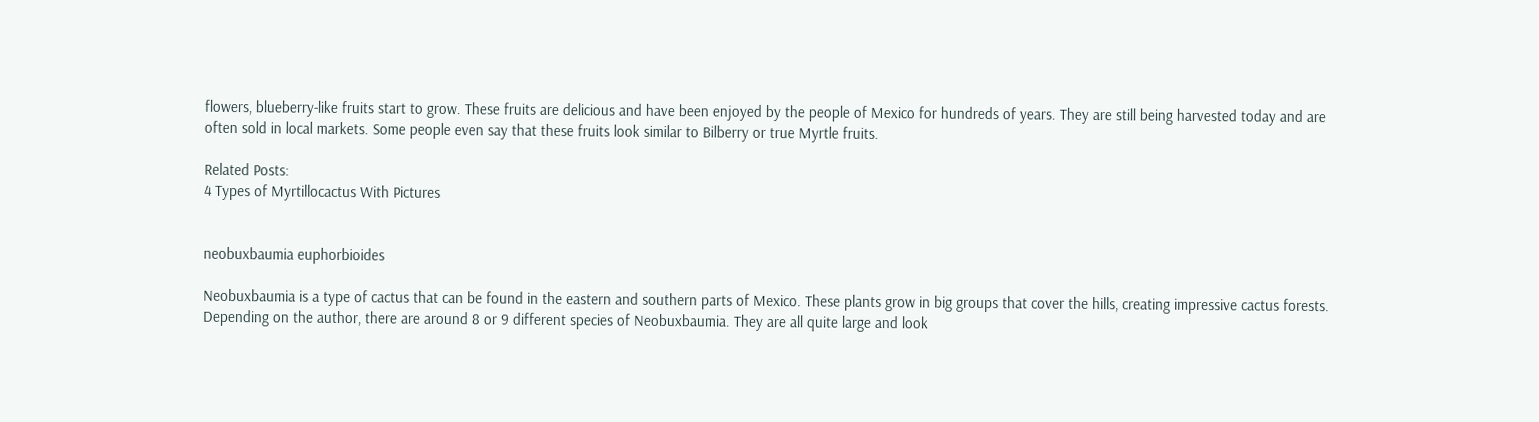flowers, blueberry-like fruits start to grow. These fruits are delicious and have been enjoyed by the people of Mexico for hundreds of years. They are still being harvested today and are often sold in local markets. Some people even say that these fruits look similar to Bilberry or true Myrtle fruits.

Related Posts:
4 Types of Myrtillocactus With Pictures


neobuxbaumia euphorbioides

Neobuxbaumia is a type of cactus that can be found in the eastern and southern parts of Mexico. These plants grow in big groups that cover the hills, creating impressive cactus forests. Depending on the author, there are around 8 or 9 different species of Neobuxbaumia. They are all quite large and look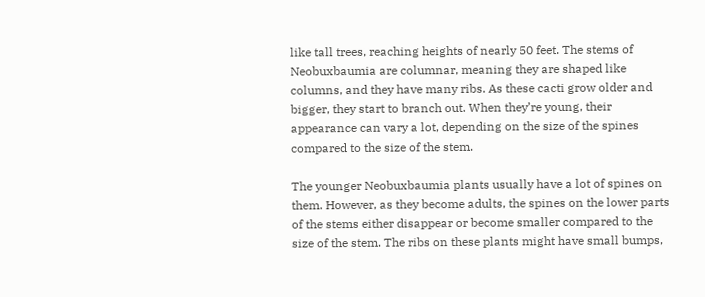like tall trees, reaching heights of nearly 50 feet. The stems of Neobuxbaumia are columnar, meaning they are shaped like columns, and they have many ribs. As these cacti grow older and bigger, they start to branch out. When they’re young, their appearance can vary a lot, depending on the size of the spines compared to the size of the stem.

The younger Neobuxbaumia plants usually have a lot of spines on them. However, as they become adults, the spines on the lower parts of the stems either disappear or become smaller compared to the size of the stem. The ribs on these plants might have small bumps,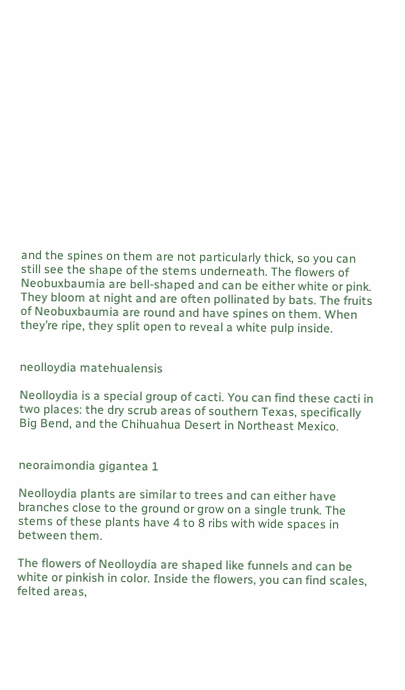and the spines on them are not particularly thick, so you can still see the shape of the stems underneath. The flowers of Neobuxbaumia are bell-shaped and can be either white or pink. They bloom at night and are often pollinated by bats. The fruits of Neobuxbaumia are round and have spines on them. When they’re ripe, they split open to reveal a white pulp inside.


neolloydia matehualensis

Neolloydia is a special group of cacti. You can find these cacti in two places: the dry scrub areas of southern Texas, specifically Big Bend, and the Chihuahua Desert in Northeast Mexico.


neoraimondia gigantea 1

Neolloydia plants are similar to trees and can either have branches close to the ground or grow on a single trunk. The stems of these plants have 4 to 8 ribs with wide spaces in between them.

The flowers of Neolloydia are shaped like funnels and can be white or pinkish in color. Inside the flowers, you can find scales, felted areas,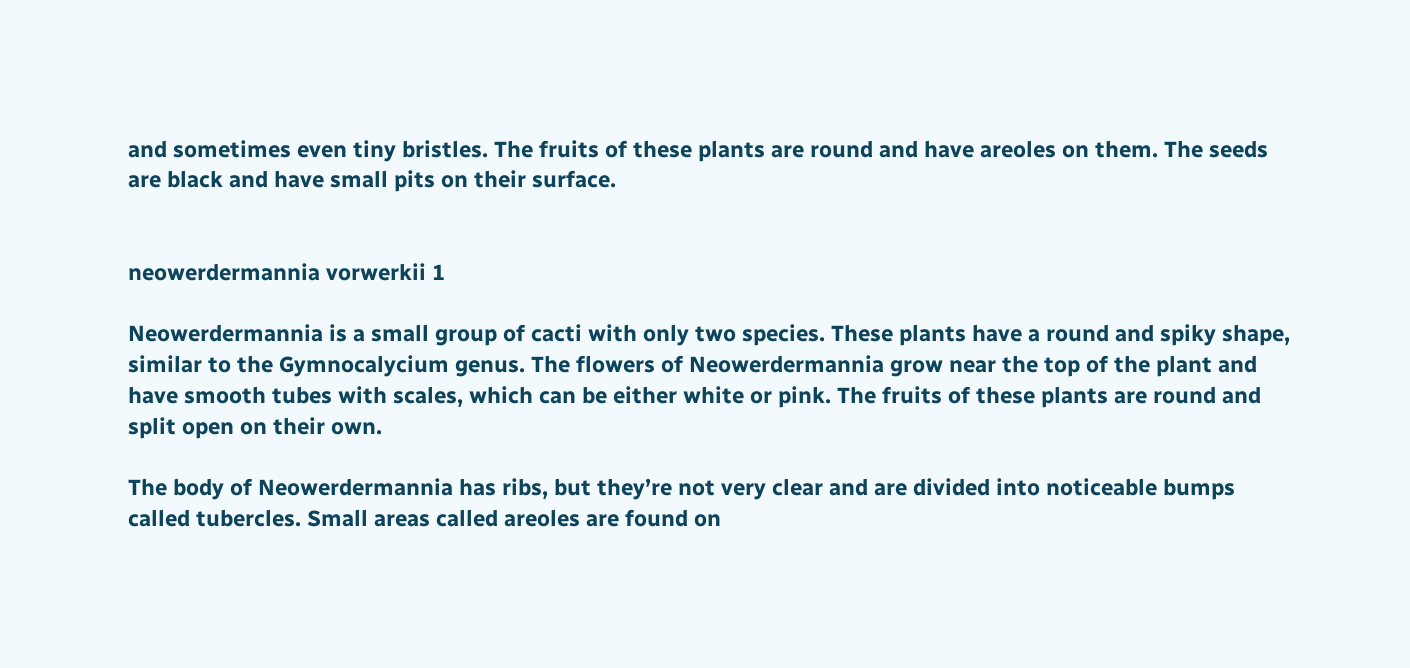and sometimes even tiny bristles. The fruits of these plants are round and have areoles on them. The seeds are black and have small pits on their surface.


neowerdermannia vorwerkii 1

Neowerdermannia is a small group of cacti with only two species. These plants have a round and spiky shape, similar to the Gymnocalycium genus. The flowers of Neowerdermannia grow near the top of the plant and have smooth tubes with scales, which can be either white or pink. The fruits of these plants are round and split open on their own.

The body of Neowerdermannia has ribs, but they’re not very clear and are divided into noticeable bumps called tubercles. Small areas called areoles are found on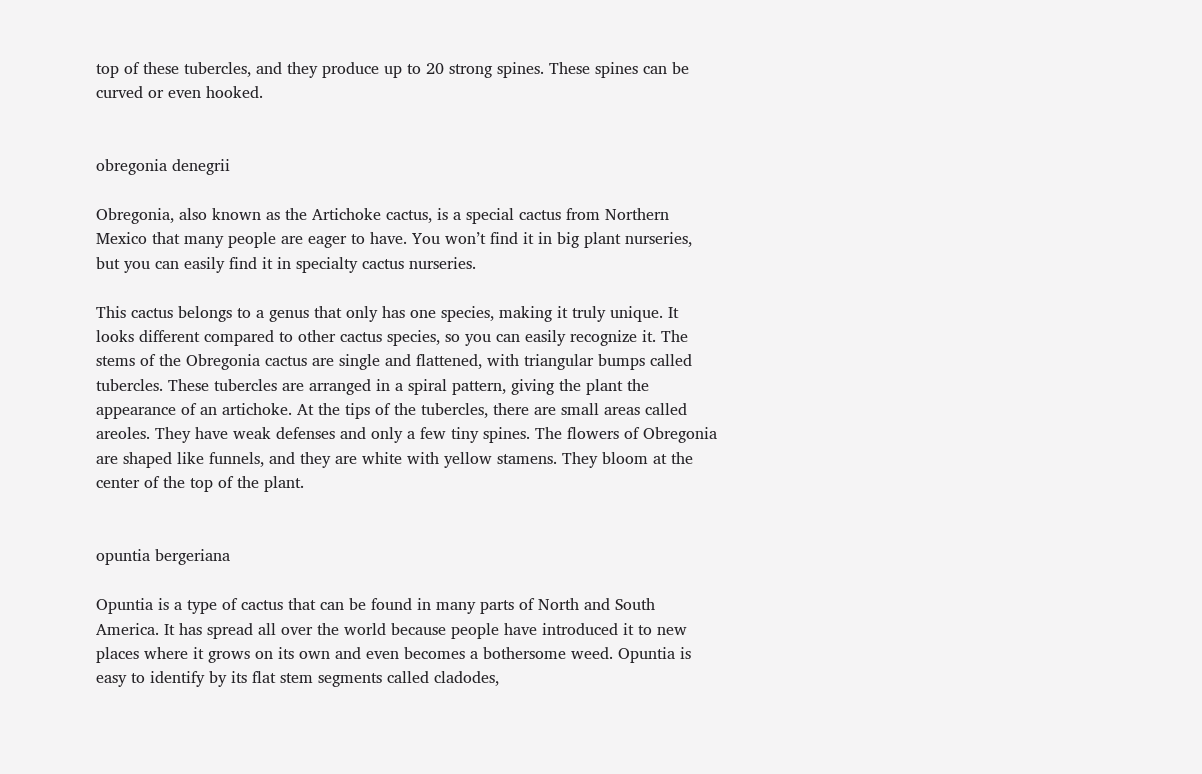top of these tubercles, and they produce up to 20 strong spines. These spines can be curved or even hooked.


obregonia denegrii

Obregonia, also known as the Artichoke cactus, is a special cactus from Northern Mexico that many people are eager to have. You won’t find it in big plant nurseries, but you can easily find it in specialty cactus nurseries.

This cactus belongs to a genus that only has one species, making it truly unique. It looks different compared to other cactus species, so you can easily recognize it. The stems of the Obregonia cactus are single and flattened, with triangular bumps called tubercles. These tubercles are arranged in a spiral pattern, giving the plant the appearance of an artichoke. At the tips of the tubercles, there are small areas called areoles. They have weak defenses and only a few tiny spines. The flowers of Obregonia are shaped like funnels, and they are white with yellow stamens. They bloom at the center of the top of the plant.


opuntia bergeriana

Opuntia is a type of cactus that can be found in many parts of North and South America. It has spread all over the world because people have introduced it to new places where it grows on its own and even becomes a bothersome weed. Opuntia is easy to identify by its flat stem segments called cladodes,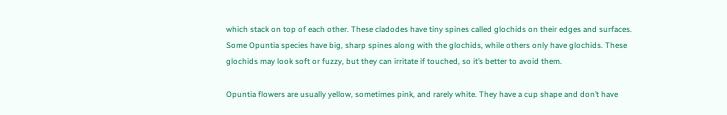which stack on top of each other. These cladodes have tiny spines called glochids on their edges and surfaces. Some Opuntia species have big, sharp spines along with the glochids, while others only have glochids. These glochids may look soft or fuzzy, but they can irritate if touched, so it’s better to avoid them.

Opuntia flowers are usually yellow, sometimes pink, and rarely white. They have a cup shape and don’t have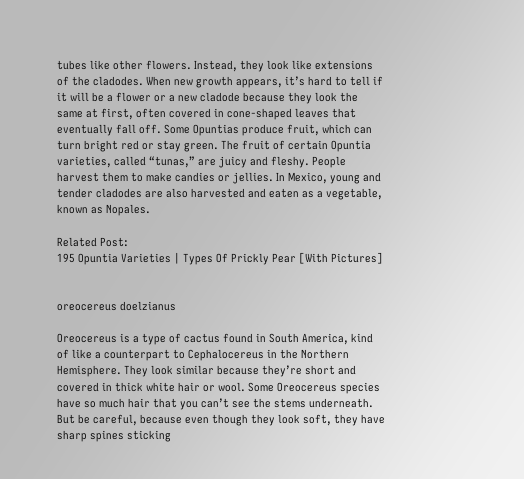tubes like other flowers. Instead, they look like extensions of the cladodes. When new growth appears, it’s hard to tell if it will be a flower or a new cladode because they look the same at first, often covered in cone-shaped leaves that eventually fall off. Some Opuntias produce fruit, which can turn bright red or stay green. The fruit of certain Opuntia varieties, called “tunas,” are juicy and fleshy. People harvest them to make candies or jellies. In Mexico, young and tender cladodes are also harvested and eaten as a vegetable, known as Nopales.

Related Post:
195 Opuntia Varieties | Types Of Prickly Pear [With Pictures]


oreocereus doelzianus

Oreocereus is a type of cactus found in South America, kind of like a counterpart to Cephalocereus in the Northern Hemisphere. They look similar because they’re short and covered in thick white hair or wool. Some Oreocereus species have so much hair that you can’t see the stems underneath. But be careful, because even though they look soft, they have sharp spines sticking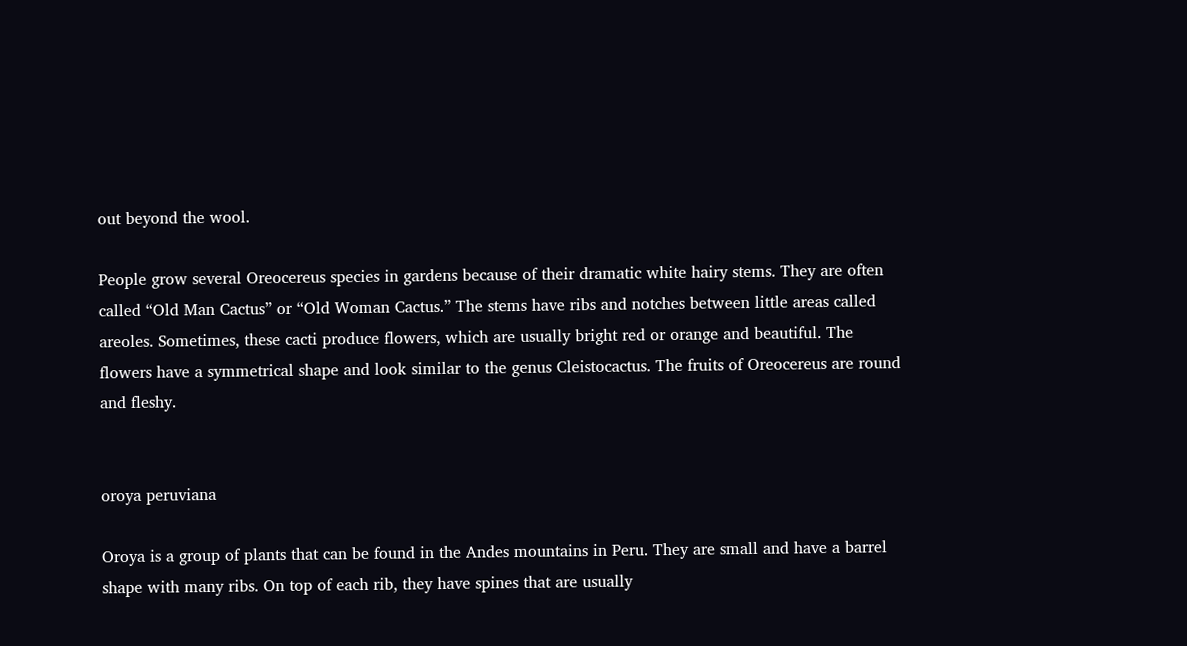out beyond the wool.

People grow several Oreocereus species in gardens because of their dramatic white hairy stems. They are often called “Old Man Cactus” or “Old Woman Cactus.” The stems have ribs and notches between little areas called areoles. Sometimes, these cacti produce flowers, which are usually bright red or orange and beautiful. The flowers have a symmetrical shape and look similar to the genus Cleistocactus. The fruits of Oreocereus are round and fleshy.


oroya peruviana

Oroya is a group of plants that can be found in the Andes mountains in Peru. They are small and have a barrel shape with many ribs. On top of each rib, they have spines that are usually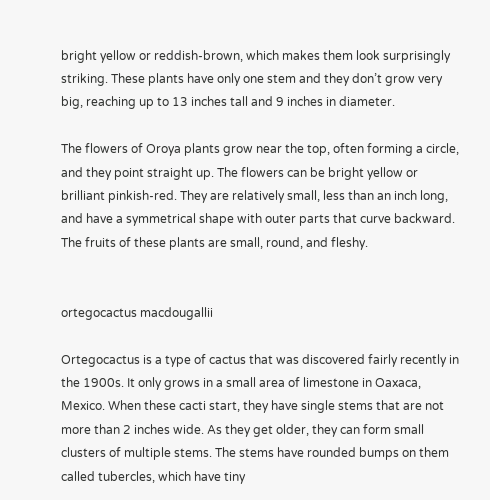bright yellow or reddish-brown, which makes them look surprisingly striking. These plants have only one stem and they don’t grow very big, reaching up to 13 inches tall and 9 inches in diameter.

The flowers of Oroya plants grow near the top, often forming a circle, and they point straight up. The flowers can be bright yellow or brilliant pinkish-red. They are relatively small, less than an inch long, and have a symmetrical shape with outer parts that curve backward. The fruits of these plants are small, round, and fleshy.


ortegocactus macdougallii

Ortegocactus is a type of cactus that was discovered fairly recently in the 1900s. It only grows in a small area of limestone in Oaxaca, Mexico. When these cacti start, they have single stems that are not more than 2 inches wide. As they get older, they can form small clusters of multiple stems. The stems have rounded bumps on them called tubercles, which have tiny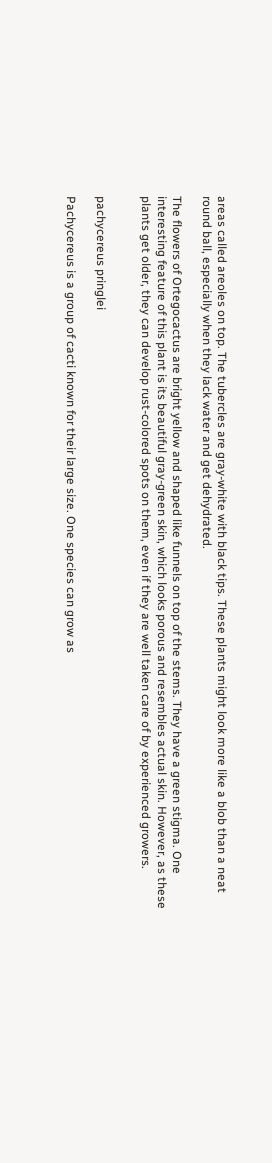areas called areoles on top. The tubercles are gray-white with black tips. These plants might look more like a blob than a neat round ball, especially when they lack water and get dehydrated.

The flowers of Ortegocactus are bright yellow and shaped like funnels on top of the stems. They have a green stigma. One interesting feature of this plant is its beautiful gray-green skin, which looks porous and resembles actual skin. However, as these plants get older, they can develop rust-colored spots on them, even if they are well taken care of by experienced growers.


pachycereus pringlei

Pachycereus is a group of cacti known for their large size. One species can grow as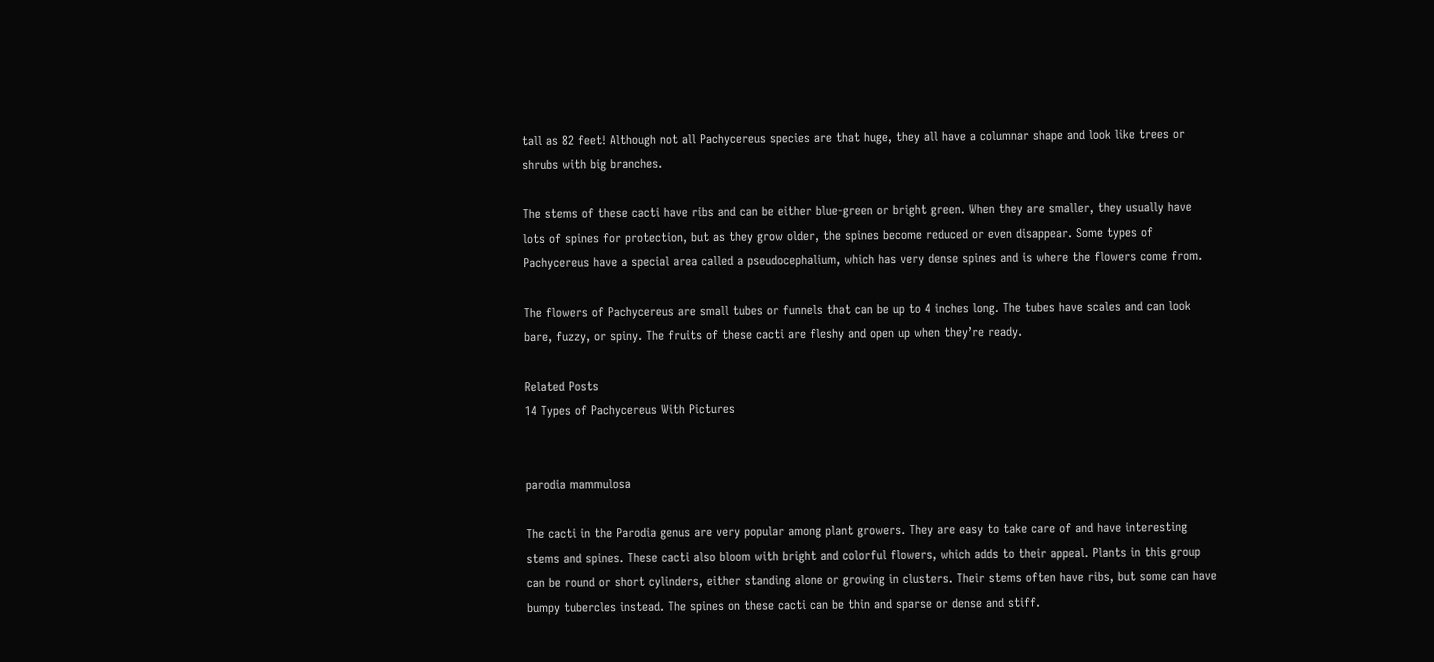tall as 82 feet! Although not all Pachycereus species are that huge, they all have a columnar shape and look like trees or shrubs with big branches.

The stems of these cacti have ribs and can be either blue-green or bright green. When they are smaller, they usually have lots of spines for protection, but as they grow older, the spines become reduced or even disappear. Some types of Pachycereus have a special area called a pseudocephalium, which has very dense spines and is where the flowers come from.

The flowers of Pachycereus are small tubes or funnels that can be up to 4 inches long. The tubes have scales and can look bare, fuzzy, or spiny. The fruits of these cacti are fleshy and open up when they’re ready.

Related Posts
14 Types of Pachycereus With Pictures


parodia mammulosa

The cacti in the Parodia genus are very popular among plant growers. They are easy to take care of and have interesting stems and spines. These cacti also bloom with bright and colorful flowers, which adds to their appeal. Plants in this group can be round or short cylinders, either standing alone or growing in clusters. Their stems often have ribs, but some can have bumpy tubercles instead. The spines on these cacti can be thin and sparse or dense and stiff.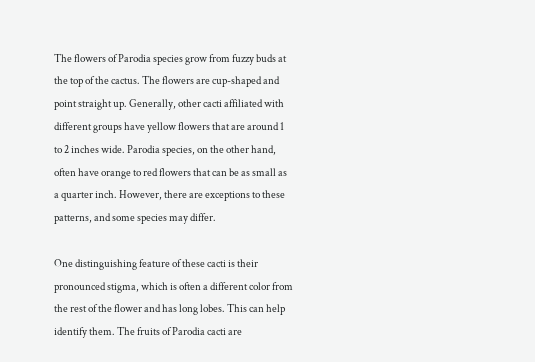The flowers of Parodia species grow from fuzzy buds at the top of the cactus. The flowers are cup-shaped and point straight up. Generally, other cacti affiliated with different groups have yellow flowers that are around 1 to 2 inches wide. Parodia species, on the other hand, often have orange to red flowers that can be as small as a quarter inch. However, there are exceptions to these patterns, and some species may differ.

One distinguishing feature of these cacti is their pronounced stigma, which is often a different color from the rest of the flower and has long lobes. This can help identify them. The fruits of Parodia cacti are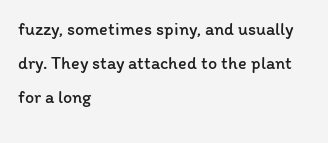fuzzy, sometimes spiny, and usually dry. They stay attached to the plant for a long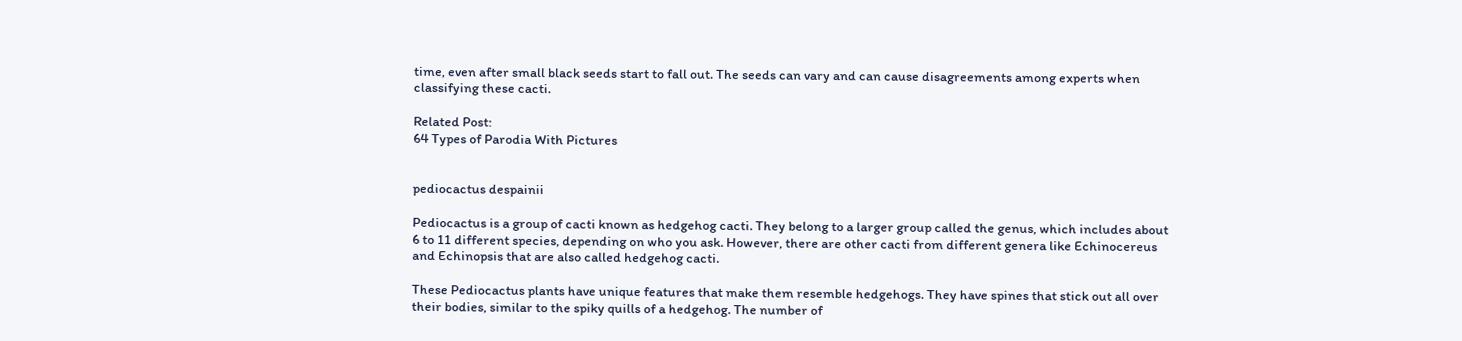time, even after small black seeds start to fall out. The seeds can vary and can cause disagreements among experts when classifying these cacti.

Related Post:
64 Types of Parodia With Pictures


pediocactus despainii

Pediocactus is a group of cacti known as hedgehog cacti. They belong to a larger group called the genus, which includes about 6 to 11 different species, depending on who you ask. However, there are other cacti from different genera like Echinocereus and Echinopsis that are also called hedgehog cacti.

These Pediocactus plants have unique features that make them resemble hedgehogs. They have spines that stick out all over their bodies, similar to the spiky quills of a hedgehog. The number of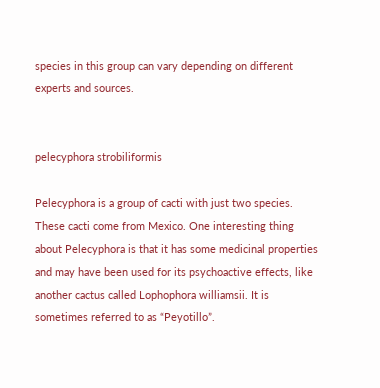species in this group can vary depending on different experts and sources.


pelecyphora strobiliformis

Pelecyphora is a group of cacti with just two species. These cacti come from Mexico. One interesting thing about Pelecyphora is that it has some medicinal properties and may have been used for its psychoactive effects, like another cactus called Lophophora williamsii. It is sometimes referred to as “Peyotillo”.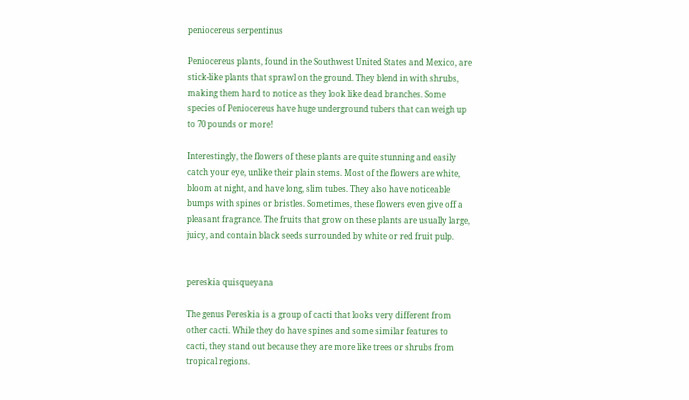peniocereus serpentinus

Peniocereus plants, found in the Southwest United States and Mexico, are stick-like plants that sprawl on the ground. They blend in with shrubs, making them hard to notice as they look like dead branches. Some species of Peniocereus have huge underground tubers that can weigh up to 70 pounds or more!

Interestingly, the flowers of these plants are quite stunning and easily catch your eye, unlike their plain stems. Most of the flowers are white, bloom at night, and have long, slim tubes. They also have noticeable bumps with spines or bristles. Sometimes, these flowers even give off a pleasant fragrance. The fruits that grow on these plants are usually large, juicy, and contain black seeds surrounded by white or red fruit pulp.


pereskia quisqueyana

The genus Pereskia is a group of cacti that looks very different from other cacti. While they do have spines and some similar features to cacti, they stand out because they are more like trees or shrubs from tropical regions.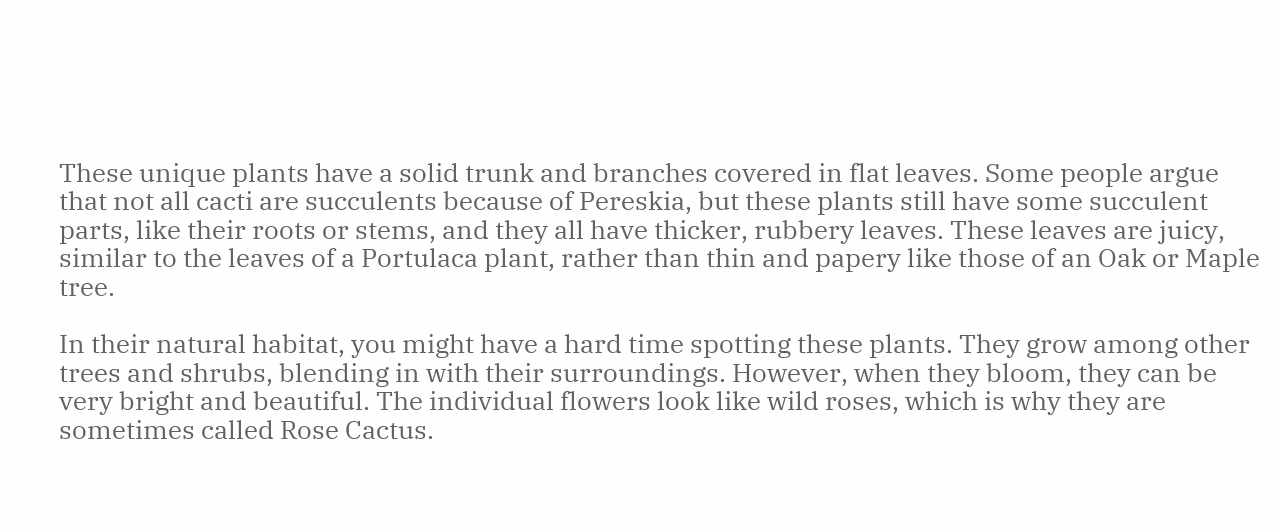These unique plants have a solid trunk and branches covered in flat leaves. Some people argue that not all cacti are succulents because of Pereskia, but these plants still have some succulent parts, like their roots or stems, and they all have thicker, rubbery leaves. These leaves are juicy, similar to the leaves of a Portulaca plant, rather than thin and papery like those of an Oak or Maple tree.

In their natural habitat, you might have a hard time spotting these plants. They grow among other trees and shrubs, blending in with their surroundings. However, when they bloom, they can be very bright and beautiful. The individual flowers look like wild roses, which is why they are sometimes called Rose Cactus.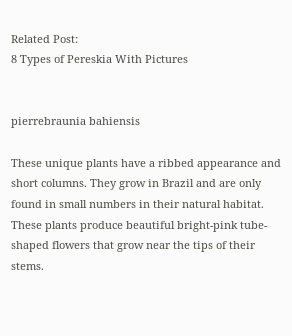Related Post:
8 Types of Pereskia With Pictures


pierrebraunia bahiensis

These unique plants have a ribbed appearance and short columns. They grow in Brazil and are only found in small numbers in their natural habitat. These plants produce beautiful bright-pink tube-shaped flowers that grow near the tips of their stems.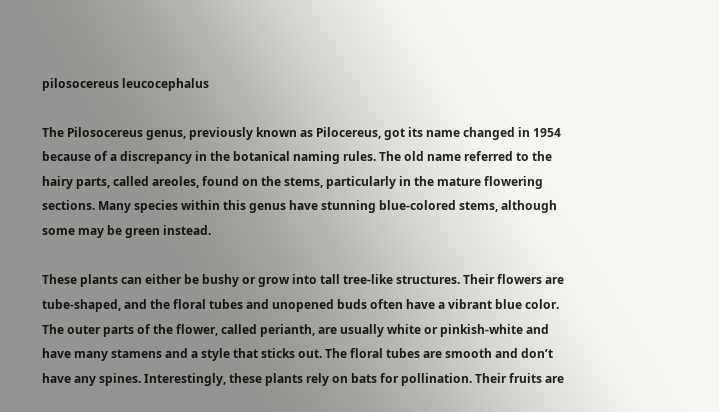pilosocereus leucocephalus

The Pilosocereus genus, previously known as Pilocereus, got its name changed in 1954 because of a discrepancy in the botanical naming rules. The old name referred to the hairy parts, called areoles, found on the stems, particularly in the mature flowering sections. Many species within this genus have stunning blue-colored stems, although some may be green instead.

These plants can either be bushy or grow into tall tree-like structures. Their flowers are tube-shaped, and the floral tubes and unopened buds often have a vibrant blue color. The outer parts of the flower, called perianth, are usually white or pinkish-white and have many stamens and a style that sticks out. The floral tubes are smooth and don’t have any spines. Interestingly, these plants rely on bats for pollination. Their fruits are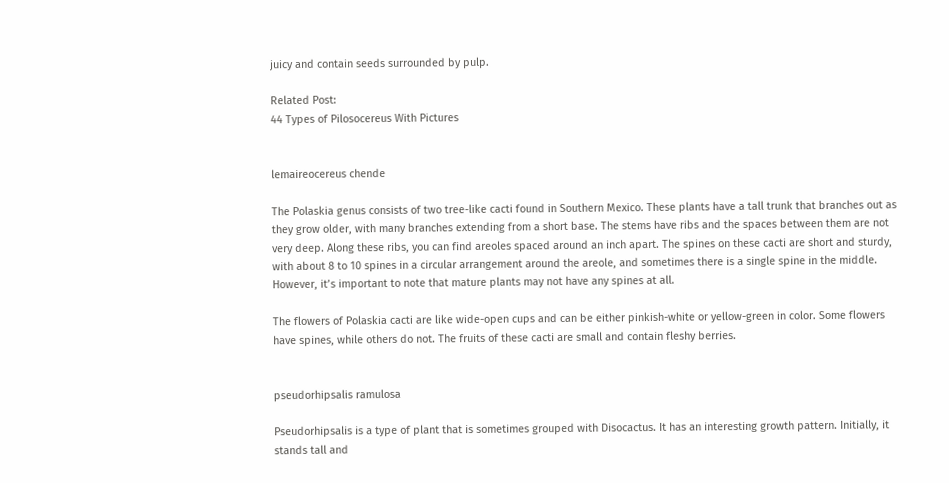juicy and contain seeds surrounded by pulp.

Related Post:
44 Types of Pilosocereus With Pictures


lemaireocereus chende

The Polaskia genus consists of two tree-like cacti found in Southern Mexico. These plants have a tall trunk that branches out as they grow older, with many branches extending from a short base. The stems have ribs and the spaces between them are not very deep. Along these ribs, you can find areoles spaced around an inch apart. The spines on these cacti are short and sturdy, with about 8 to 10 spines in a circular arrangement around the areole, and sometimes there is a single spine in the middle. However, it’s important to note that mature plants may not have any spines at all.

The flowers of Polaskia cacti are like wide-open cups and can be either pinkish-white or yellow-green in color. Some flowers have spines, while others do not. The fruits of these cacti are small and contain fleshy berries.


pseudorhipsalis ramulosa

Pseudorhipsalis is a type of plant that is sometimes grouped with Disocactus. It has an interesting growth pattern. Initially, it stands tall and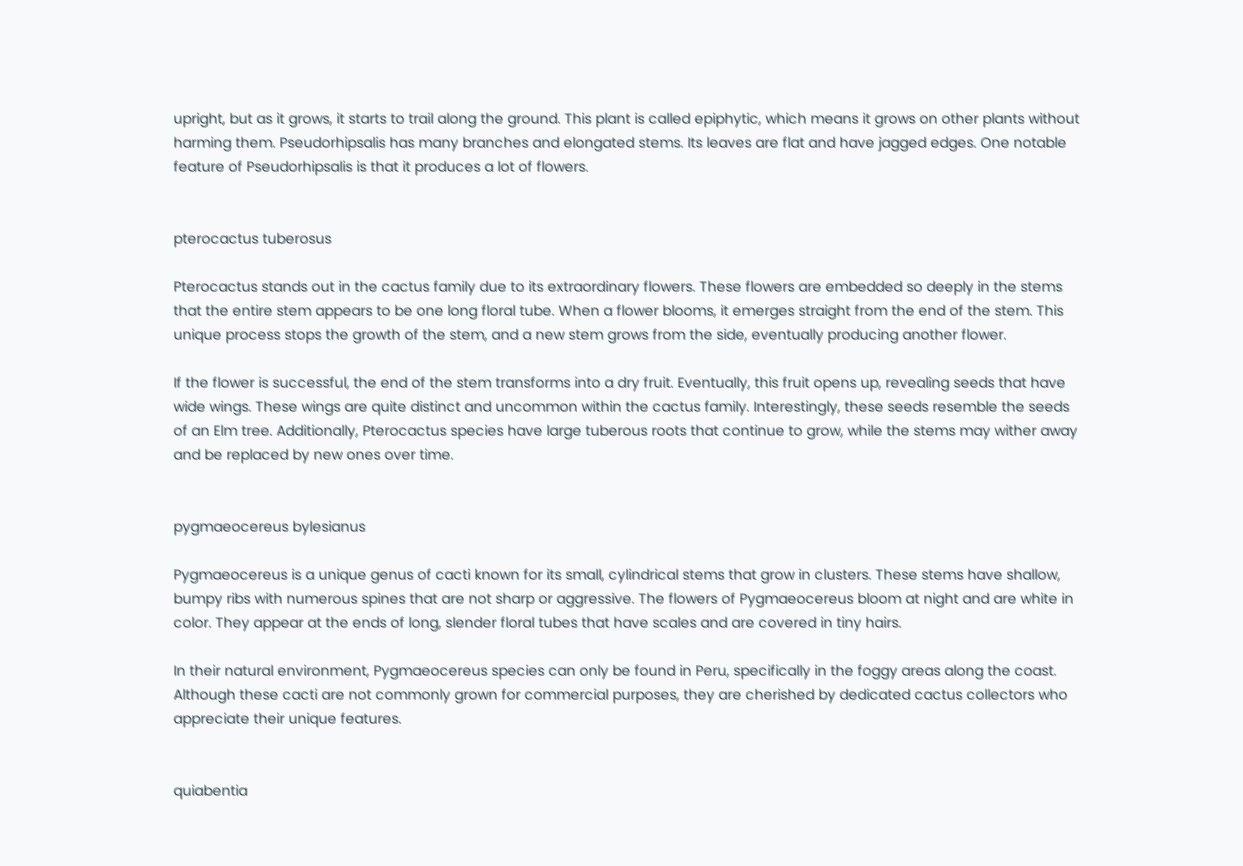upright, but as it grows, it starts to trail along the ground. This plant is called epiphytic, which means it grows on other plants without harming them. Pseudorhipsalis has many branches and elongated stems. Its leaves are flat and have jagged edges. One notable feature of Pseudorhipsalis is that it produces a lot of flowers.


pterocactus tuberosus

Pterocactus stands out in the cactus family due to its extraordinary flowers. These flowers are embedded so deeply in the stems that the entire stem appears to be one long floral tube. When a flower blooms, it emerges straight from the end of the stem. This unique process stops the growth of the stem, and a new stem grows from the side, eventually producing another flower.

If the flower is successful, the end of the stem transforms into a dry fruit. Eventually, this fruit opens up, revealing seeds that have wide wings. These wings are quite distinct and uncommon within the cactus family. Interestingly, these seeds resemble the seeds of an Elm tree. Additionally, Pterocactus species have large tuberous roots that continue to grow, while the stems may wither away and be replaced by new ones over time.


pygmaeocereus bylesianus

Pygmaeocereus is a unique genus of cacti known for its small, cylindrical stems that grow in clusters. These stems have shallow, bumpy ribs with numerous spines that are not sharp or aggressive. The flowers of Pygmaeocereus bloom at night and are white in color. They appear at the ends of long, slender floral tubes that have scales and are covered in tiny hairs.

In their natural environment, Pygmaeocereus species can only be found in Peru, specifically in the foggy areas along the coast. Although these cacti are not commonly grown for commercial purposes, they are cherished by dedicated cactus collectors who appreciate their unique features.


quiabentia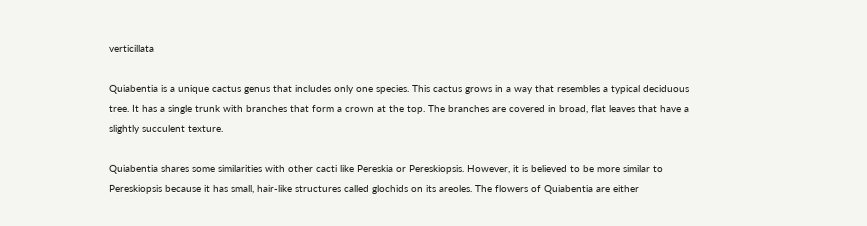verticillata

Quiabentia is a unique cactus genus that includes only one species. This cactus grows in a way that resembles a typical deciduous tree. It has a single trunk with branches that form a crown at the top. The branches are covered in broad, flat leaves that have a slightly succulent texture.

Quiabentia shares some similarities with other cacti like Pereskia or Pereskiopsis. However, it is believed to be more similar to Pereskiopsis because it has small, hair-like structures called glochids on its areoles. The flowers of Quiabentia are either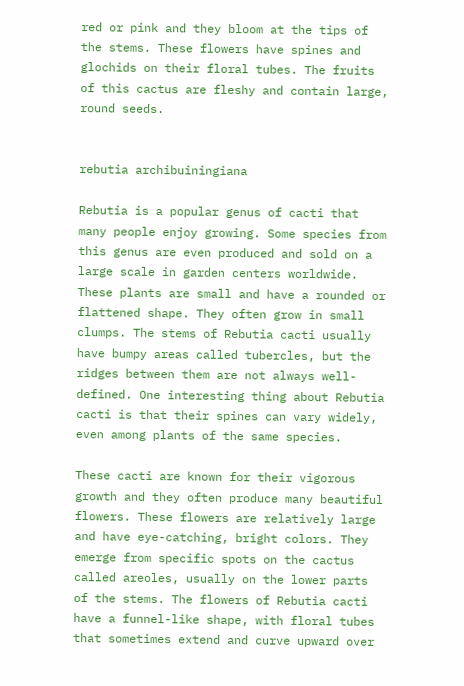red or pink and they bloom at the tips of the stems. These flowers have spines and glochids on their floral tubes. The fruits of this cactus are fleshy and contain large, round seeds.


rebutia archibuiningiana

Rebutia is a popular genus of cacti that many people enjoy growing. Some species from this genus are even produced and sold on a large scale in garden centers worldwide. These plants are small and have a rounded or flattened shape. They often grow in small clumps. The stems of Rebutia cacti usually have bumpy areas called tubercles, but the ridges between them are not always well-defined. One interesting thing about Rebutia cacti is that their spines can vary widely, even among plants of the same species.

These cacti are known for their vigorous growth and they often produce many beautiful flowers. These flowers are relatively large and have eye-catching, bright colors. They emerge from specific spots on the cactus called areoles, usually on the lower parts of the stems. The flowers of Rebutia cacti have a funnel-like shape, with floral tubes that sometimes extend and curve upward over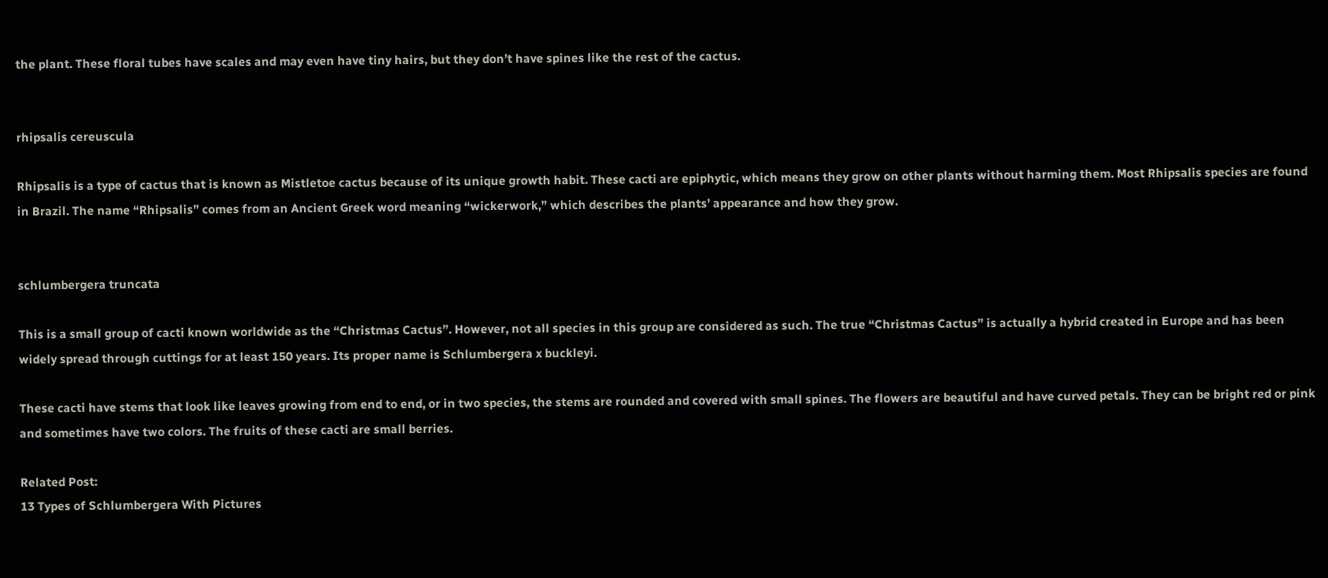the plant. These floral tubes have scales and may even have tiny hairs, but they don’t have spines like the rest of the cactus.


rhipsalis cereuscula

Rhipsalis is a type of cactus that is known as Mistletoe cactus because of its unique growth habit. These cacti are epiphytic, which means they grow on other plants without harming them. Most Rhipsalis species are found in Brazil. The name “Rhipsalis” comes from an Ancient Greek word meaning “wickerwork,” which describes the plants’ appearance and how they grow.


schlumbergera truncata

This is a small group of cacti known worldwide as the “Christmas Cactus”. However, not all species in this group are considered as such. The true “Christmas Cactus” is actually a hybrid created in Europe and has been widely spread through cuttings for at least 150 years. Its proper name is Schlumbergera x buckleyi.

These cacti have stems that look like leaves growing from end to end, or in two species, the stems are rounded and covered with small spines. The flowers are beautiful and have curved petals. They can be bright red or pink and sometimes have two colors. The fruits of these cacti are small berries.

Related Post:
13 Types of Schlumbergera With Pictures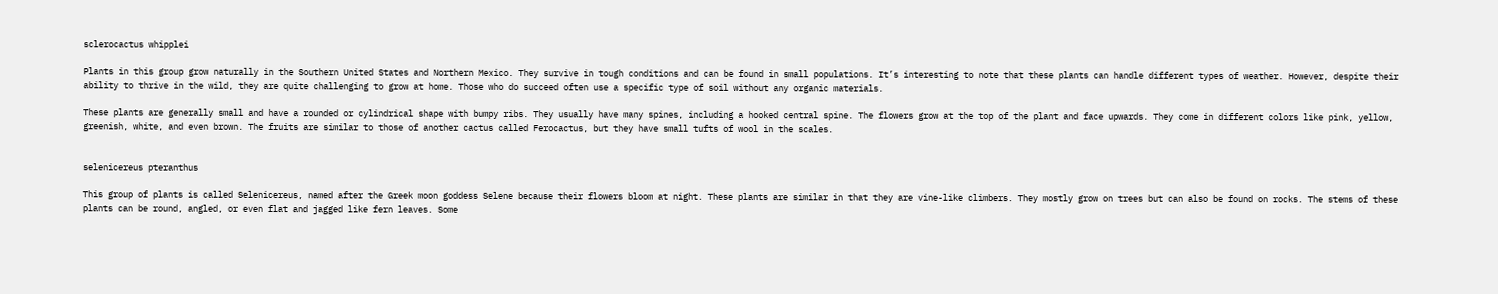sclerocactus whipplei

Plants in this group grow naturally in the Southern United States and Northern Mexico. They survive in tough conditions and can be found in small populations. It’s interesting to note that these plants can handle different types of weather. However, despite their ability to thrive in the wild, they are quite challenging to grow at home. Those who do succeed often use a specific type of soil without any organic materials.

These plants are generally small and have a rounded or cylindrical shape with bumpy ribs. They usually have many spines, including a hooked central spine. The flowers grow at the top of the plant and face upwards. They come in different colors like pink, yellow, greenish, white, and even brown. The fruits are similar to those of another cactus called Ferocactus, but they have small tufts of wool in the scales.


selenicereus pteranthus

This group of plants is called Selenicereus, named after the Greek moon goddess Selene because their flowers bloom at night. These plants are similar in that they are vine-like climbers. They mostly grow on trees but can also be found on rocks. The stems of these plants can be round, angled, or even flat and jagged like fern leaves. Some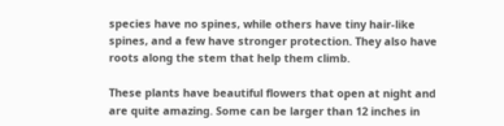species have no spines, while others have tiny hair-like spines, and a few have stronger protection. They also have roots along the stem that help them climb.

These plants have beautiful flowers that open at night and are quite amazing. Some can be larger than 12 inches in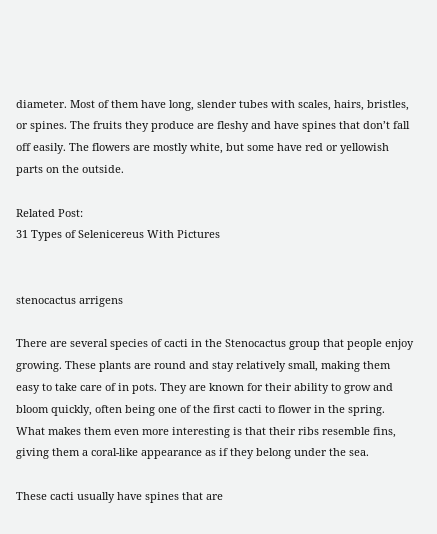diameter. Most of them have long, slender tubes with scales, hairs, bristles, or spines. The fruits they produce are fleshy and have spines that don’t fall off easily. The flowers are mostly white, but some have red or yellowish parts on the outside.

Related Post:
31 Types of Selenicereus With Pictures


stenocactus arrigens

There are several species of cacti in the Stenocactus group that people enjoy growing. These plants are round and stay relatively small, making them easy to take care of in pots. They are known for their ability to grow and bloom quickly, often being one of the first cacti to flower in the spring. What makes them even more interesting is that their ribs resemble fins, giving them a coral-like appearance as if they belong under the sea.

These cacti usually have spines that are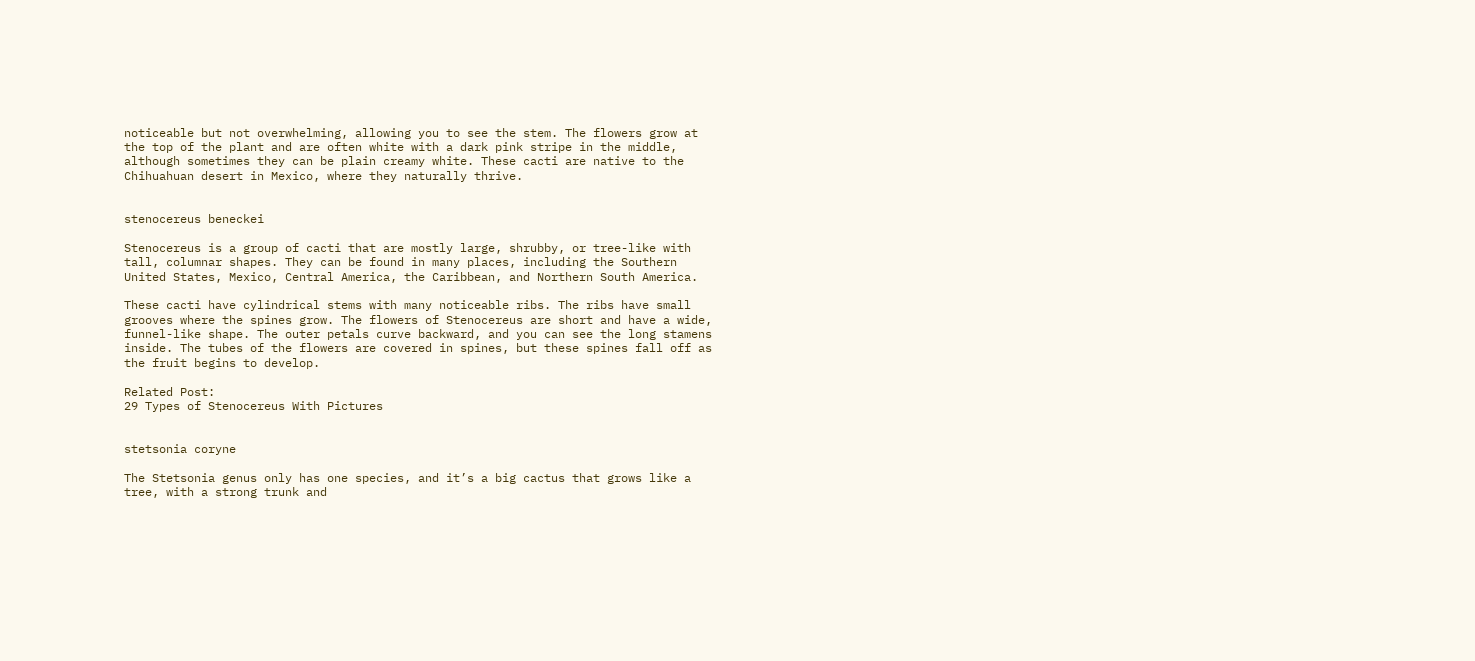noticeable but not overwhelming, allowing you to see the stem. The flowers grow at the top of the plant and are often white with a dark pink stripe in the middle, although sometimes they can be plain creamy white. These cacti are native to the Chihuahuan desert in Mexico, where they naturally thrive.


stenocereus beneckei

Stenocereus is a group of cacti that are mostly large, shrubby, or tree-like with tall, columnar shapes. They can be found in many places, including the Southern United States, Mexico, Central America, the Caribbean, and Northern South America.

These cacti have cylindrical stems with many noticeable ribs. The ribs have small grooves where the spines grow. The flowers of Stenocereus are short and have a wide, funnel-like shape. The outer petals curve backward, and you can see the long stamens inside. The tubes of the flowers are covered in spines, but these spines fall off as the fruit begins to develop.

Related Post:
29 Types of Stenocereus With Pictures


stetsonia coryne

The Stetsonia genus only has one species, and it’s a big cactus that grows like a tree, with a strong trunk and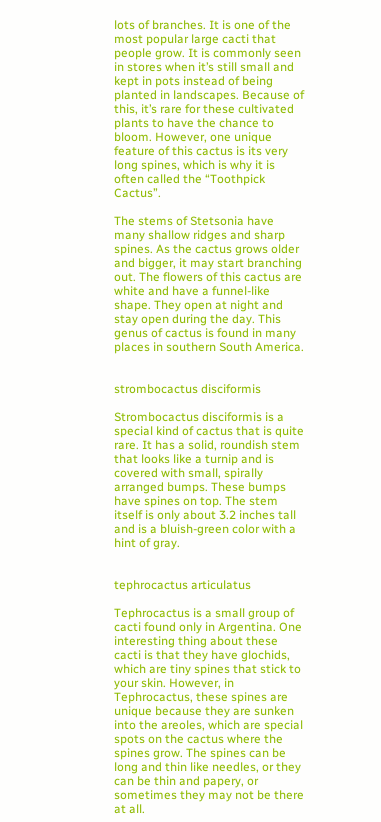lots of branches. It is one of the most popular large cacti that people grow. It is commonly seen in stores when it’s still small and kept in pots instead of being planted in landscapes. Because of this, it’s rare for these cultivated plants to have the chance to bloom. However, one unique feature of this cactus is its very long spines, which is why it is often called the “Toothpick Cactus”.

The stems of Stetsonia have many shallow ridges and sharp spines. As the cactus grows older and bigger, it may start branching out. The flowers of this cactus are white and have a funnel-like shape. They open at night and stay open during the day. This genus of cactus is found in many places in southern South America.


strombocactus disciformis

Strombocactus disciformis is a special kind of cactus that is quite rare. It has a solid, roundish stem that looks like a turnip and is covered with small, spirally arranged bumps. These bumps have spines on top. The stem itself is only about 3.2 inches tall and is a bluish-green color with a hint of gray.


tephrocactus articulatus

Tephrocactus is a small group of cacti found only in Argentina. One interesting thing about these cacti is that they have glochids, which are tiny spines that stick to your skin. However, in Tephrocactus, these spines are unique because they are sunken into the areoles, which are special spots on the cactus where the spines grow. The spines can be long and thin like needles, or they can be thin and papery, or sometimes they may not be there at all.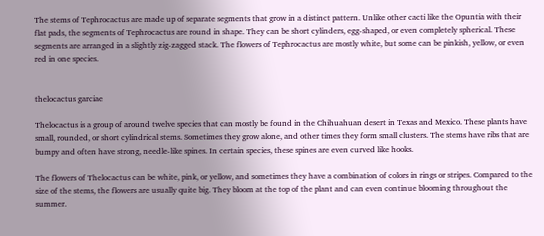The stems of Tephrocactus are made up of separate segments that grow in a distinct pattern. Unlike other cacti like the Opuntia with their flat pads, the segments of Tephrocactus are round in shape. They can be short cylinders, egg-shaped, or even completely spherical. These segments are arranged in a slightly zig-zagged stack. The flowers of Tephrocactus are mostly white, but some can be pinkish, yellow, or even red in one species.


thelocactus garciae

Thelocactus is a group of around twelve species that can mostly be found in the Chihuahuan desert in Texas and Mexico. These plants have small, rounded, or short cylindrical stems. Sometimes they grow alone, and other times they form small clusters. The stems have ribs that are bumpy and often have strong, needle-like spines. In certain species, these spines are even curved like hooks.

The flowers of Thelocactus can be white, pink, or yellow, and sometimes they have a combination of colors in rings or stripes. Compared to the size of the stems, the flowers are usually quite big. They bloom at the top of the plant and can even continue blooming throughout the summer.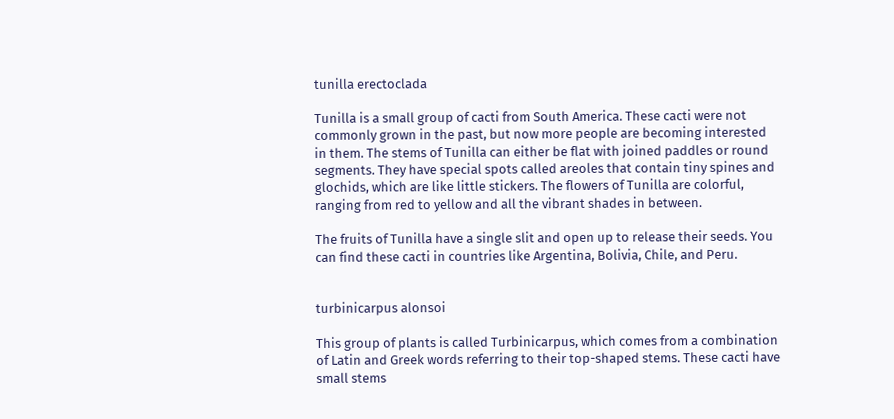tunilla erectoclada

Tunilla is a small group of cacti from South America. These cacti were not commonly grown in the past, but now more people are becoming interested in them. The stems of Tunilla can either be flat with joined paddles or round segments. They have special spots called areoles that contain tiny spines and glochids, which are like little stickers. The flowers of Tunilla are colorful, ranging from red to yellow and all the vibrant shades in between.

The fruits of Tunilla have a single slit and open up to release their seeds. You can find these cacti in countries like Argentina, Bolivia, Chile, and Peru.


turbinicarpus alonsoi

This group of plants is called Turbinicarpus, which comes from a combination of Latin and Greek words referring to their top-shaped stems. These cacti have small stems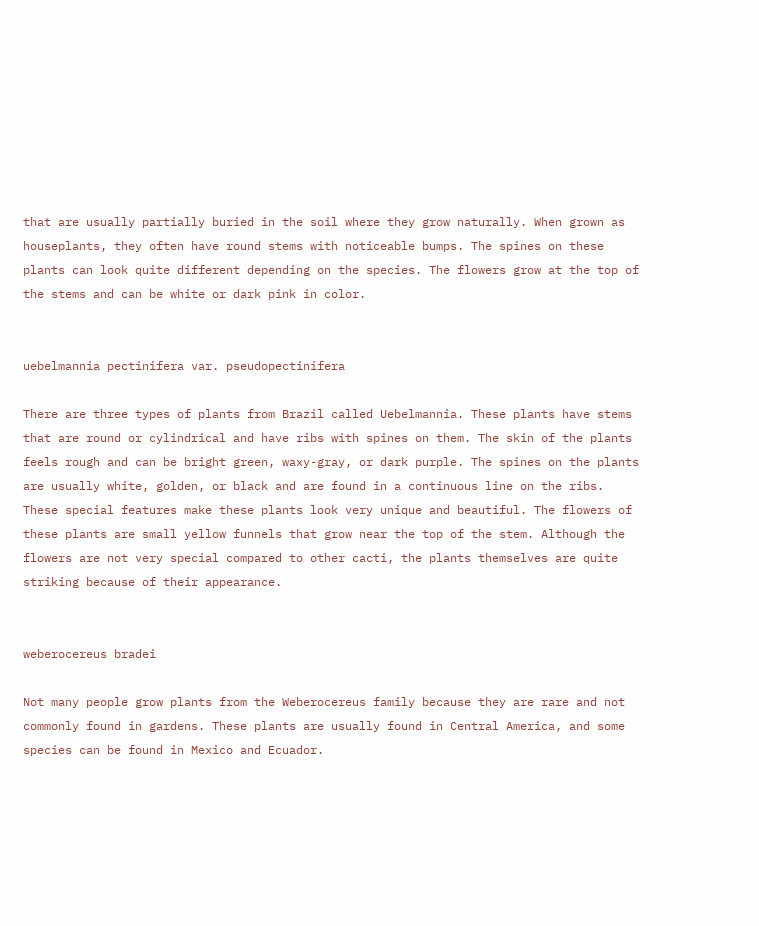that are usually partially buried in the soil where they grow naturally. When grown as houseplants, they often have round stems with noticeable bumps. The spines on these plants can look quite different depending on the species. The flowers grow at the top of the stems and can be white or dark pink in color.


uebelmannia pectinifera var. pseudopectinifera

There are three types of plants from Brazil called Uebelmannia. These plants have stems that are round or cylindrical and have ribs with spines on them. The skin of the plants feels rough and can be bright green, waxy-gray, or dark purple. The spines on the plants are usually white, golden, or black and are found in a continuous line on the ribs. These special features make these plants look very unique and beautiful. The flowers of these plants are small yellow funnels that grow near the top of the stem. Although the flowers are not very special compared to other cacti, the plants themselves are quite striking because of their appearance.


weberocereus bradei

Not many people grow plants from the Weberocereus family because they are rare and not commonly found in gardens. These plants are usually found in Central America, and some species can be found in Mexico and Ecuador.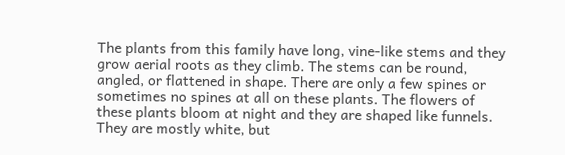The plants from this family have long, vine-like stems and they grow aerial roots as they climb. The stems can be round, angled, or flattened in shape. There are only a few spines or sometimes no spines at all on these plants. The flowers of these plants bloom at night and they are shaped like funnels. They are mostly white, but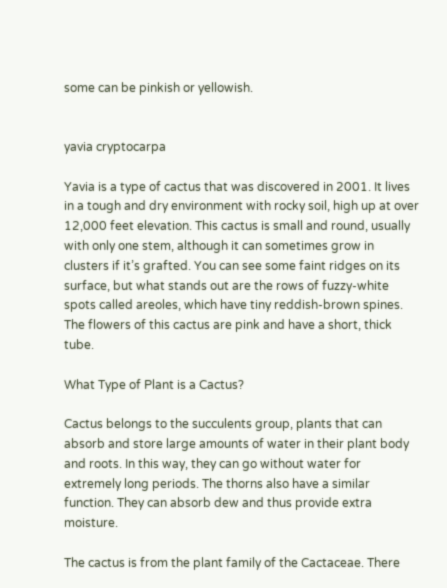some can be pinkish or yellowish.


yavia cryptocarpa

Yavia is a type of cactus that was discovered in 2001. It lives in a tough and dry environment with rocky soil, high up at over 12,000 feet elevation. This cactus is small and round, usually with only one stem, although it can sometimes grow in clusters if it’s grafted. You can see some faint ridges on its surface, but what stands out are the rows of fuzzy-white spots called areoles, which have tiny reddish-brown spines. The flowers of this cactus are pink and have a short, thick tube.

What Type of Plant is a Cactus?

Cactus belongs to the succulents group, plants that can absorb and store large amounts of water in their plant body and roots. In this way, they can go without water for extremely long periods. The thorns also have a similar function. They can absorb dew and thus provide extra moisture.

The cactus is from the plant family of the Cactaceae. There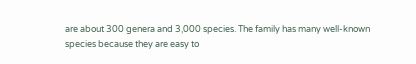are about 300 genera and 3,000 species. The family has many well-known species because they are easy to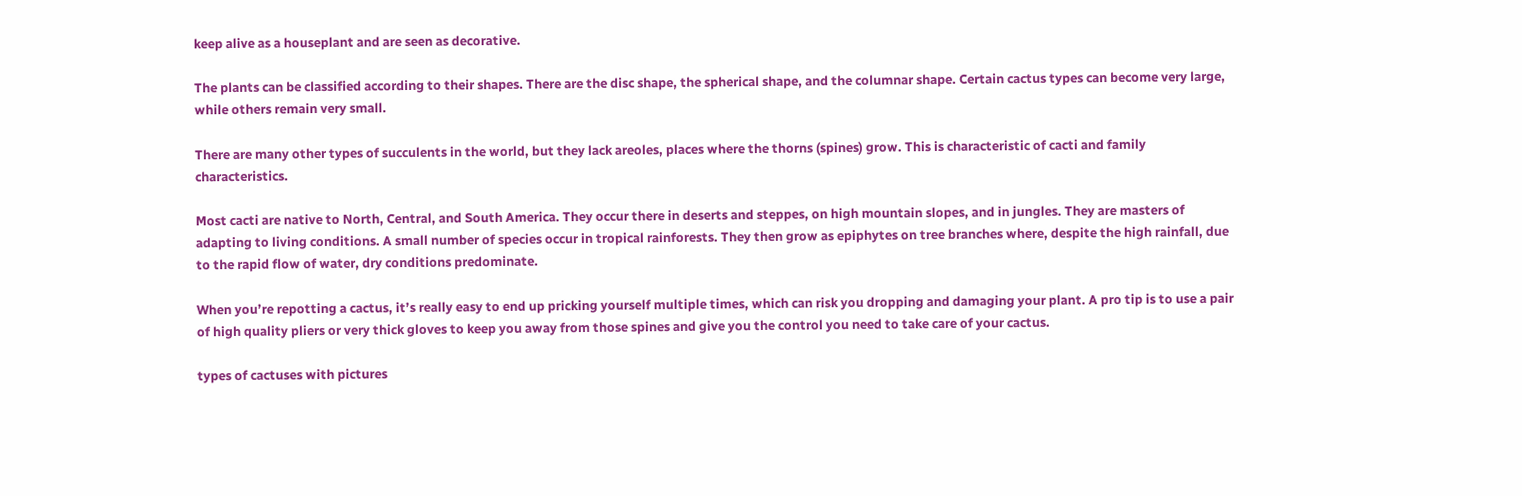keep alive as a houseplant and are seen as decorative.

The plants can be classified according to their shapes. There are the disc shape, the spherical shape, and the columnar shape. Certain cactus types can become very large, while others remain very small.

There are many other types of succulents in the world, but they lack areoles, places where the thorns (spines) grow. This is characteristic of cacti and family characteristics.

Most cacti are native to North, Central, and South America. They occur there in deserts and steppes, on high mountain slopes, and in jungles. They are masters of adapting to living conditions. A small number of species occur in tropical rainforests. They then grow as epiphytes on tree branches where, despite the high rainfall, due to the rapid flow of water, dry conditions predominate.

When you’re repotting a cactus, it’s really easy to end up pricking yourself multiple times, which can risk you dropping and damaging your plant. A pro tip is to use a pair of high quality pliers or very thick gloves to keep you away from those spines and give you the control you need to take care of your cactus.

types of cactuses with pictures